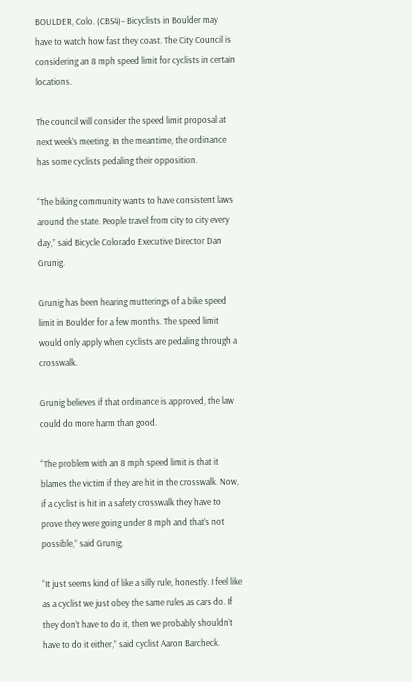BOULDER, Colo. (CBS4)– Bicyclists in Boulder may have to watch how fast they coast. The City Council is considering an 8 mph speed limit for cyclists in certain locations.

The council will consider the speed limit proposal at next week’s meeting. In the meantime, the ordinance has some cyclists pedaling their opposition.

“The biking community wants to have consistent laws around the state. People travel from city to city every day,” said Bicycle Colorado Executive Director Dan Grunig.

Grunig has been hearing mutterings of a bike speed limit in Boulder for a few months. The speed limit would only apply when cyclists are pedaling through a crosswalk.

Grunig believes if that ordinance is approved, the law could do more harm than good.

“The problem with an 8 mph speed limit is that it blames the victim if they are hit in the crosswalk. Now, if a cyclist is hit in a safety crosswalk they have to prove they were going under 8 mph and that’s not possible,” said Grunig.

“It just seems kind of like a silly rule, honestly. I feel like as a cyclist we just obey the same rules as cars do. If they don’t have to do it, then we probably shouldn’t have to do it either,” said cyclist Aaron Barcheck.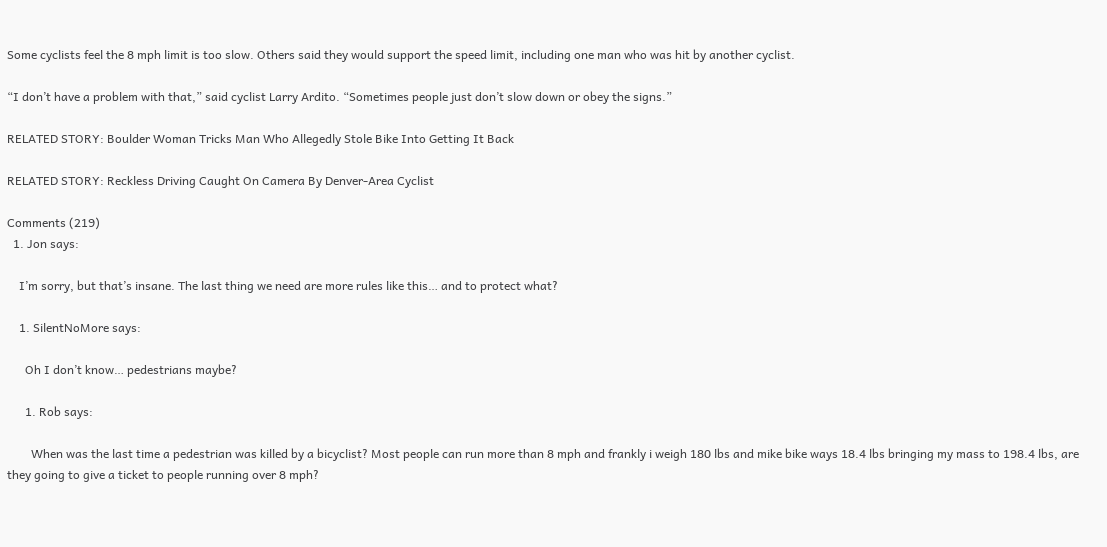Some cyclists feel the 8 mph limit is too slow. Others said they would support the speed limit, including one man who was hit by another cyclist.

“I don’t have a problem with that,” said cyclist Larry Ardito. “Sometimes people just don’t slow down or obey the signs.”

RELATED STORY: Boulder Woman Tricks Man Who Allegedly Stole Bike Into Getting It Back

RELATED STORY: Reckless Driving Caught On Camera By Denver-Area Cyclist

Comments (219)
  1. Jon says:

    I’m sorry, but that’s insane. The last thing we need are more rules like this… and to protect what?

    1. SilentNoMore says:

      Oh I don’t know… pedestrians maybe?

      1. Rob says:

        When was the last time a pedestrian was killed by a bicyclist? Most people can run more than 8 mph and frankly i weigh 180 lbs and mike bike ways 18.4 lbs bringing my mass to 198.4 lbs, are they going to give a ticket to people running over 8 mph?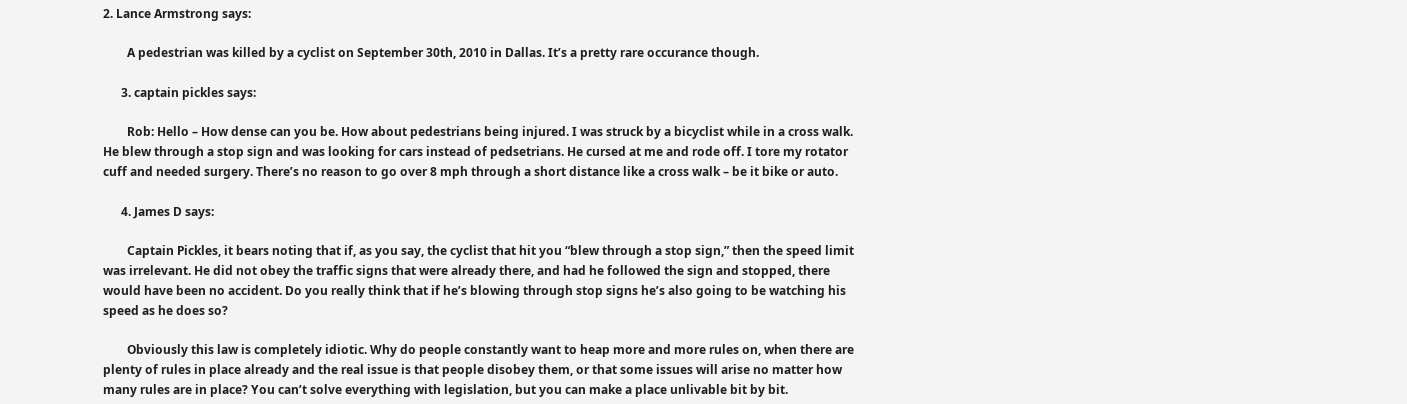2. Lance Armstrong says:

        A pedestrian was killed by a cyclist on September 30th, 2010 in Dallas. It’s a pretty rare occurance though.

      3. captain pickles says:

        Rob: Hello – How dense can you be. How about pedestrians being injured. I was struck by a bicyclist while in a cross walk. He blew through a stop sign and was looking for cars instead of pedsetrians. He cursed at me and rode off. I tore my rotator cuff and needed surgery. There’s no reason to go over 8 mph through a short distance like a cross walk – be it bike or auto.

      4. James D says:

        Captain Pickles, it bears noting that if, as you say, the cyclist that hit you “blew through a stop sign,” then the speed limit was irrelevant. He did not obey the traffic signs that were already there, and had he followed the sign and stopped, there would have been no accident. Do you really think that if he’s blowing through stop signs he’s also going to be watching his speed as he does so?

        Obviously this law is completely idiotic. Why do people constantly want to heap more and more rules on, when there are plenty of rules in place already and the real issue is that people disobey them, or that some issues will arise no matter how many rules are in place? You can’t solve everything with legislation, but you can make a place unlivable bit by bit.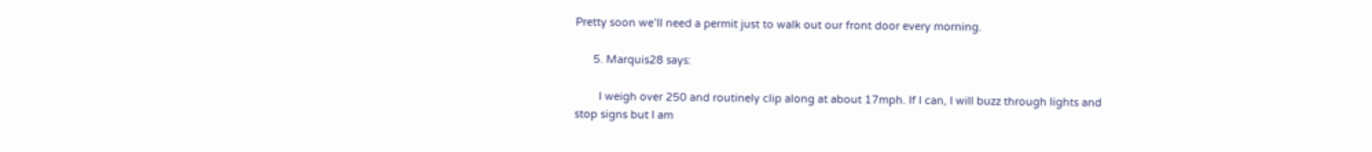Pretty soon we’ll need a permit just to walk out our front door every morning.

      5. Marquis28 says:

        I weigh over 250 and routinely clip along at about 17mph. If I can, I will buzz through lights and stop signs but I am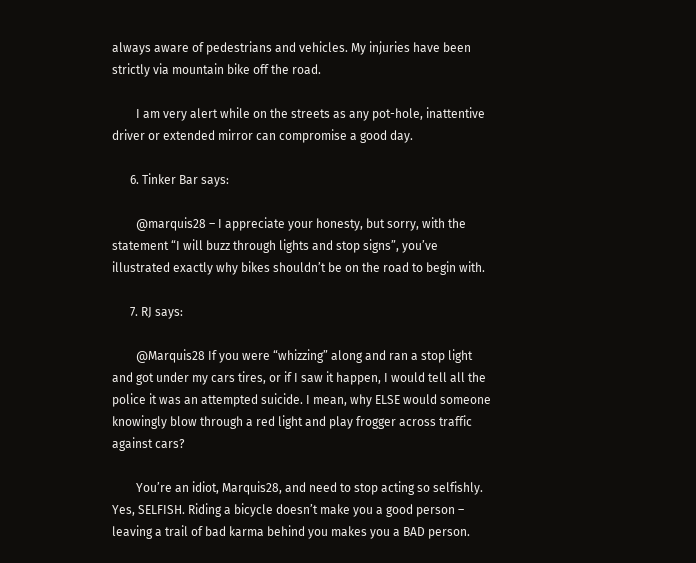always aware of pedestrians and vehicles. My injuries have been strictly via mountain bike off the road.

        I am very alert while on the streets as any pot-hole, inattentive driver or extended mirror can compromise a good day.

      6. Tinker Bar says:

        @marquis28 – I appreciate your honesty, but sorry, with the statement “I will buzz through lights and stop signs”, you’ve illustrated exactly why bikes shouldn’t be on the road to begin with.

      7. RJ says:

        @Marquis28 If you were “whizzing” along and ran a stop light and got under my cars tires, or if I saw it happen, I would tell all the police it was an attempted suicide. I mean, why ELSE would someone knowingly blow through a red light and play frogger across traffic against cars?

        You’re an idiot, Marquis28, and need to stop acting so selfishly. Yes, SELFISH. Riding a bicycle doesn’t make you a good person – leaving a trail of bad karma behind you makes you a BAD person.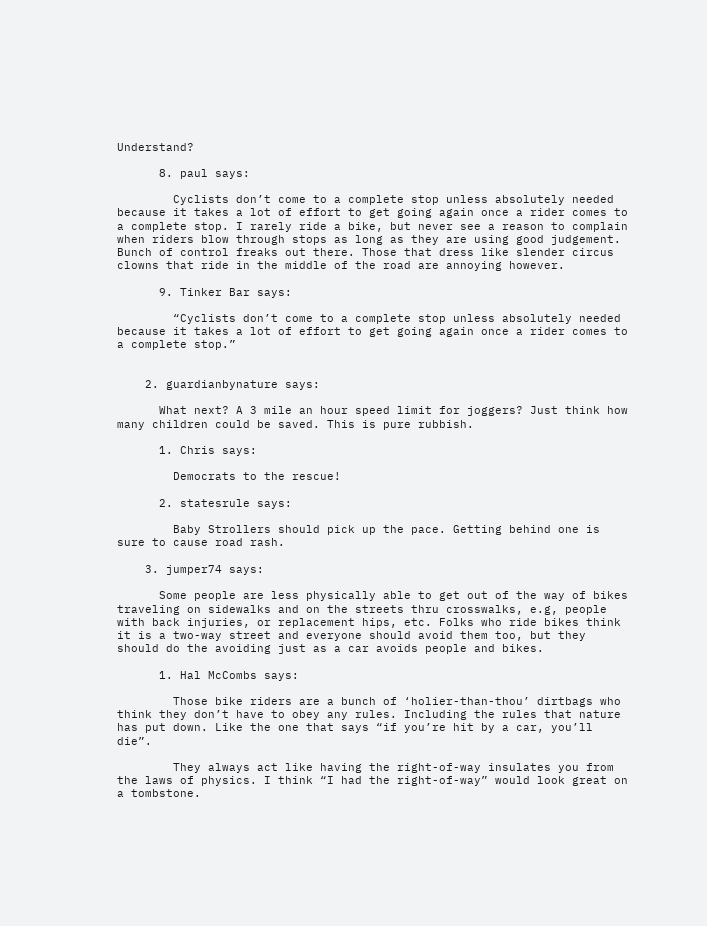Understand?

      8. paul says:

        Cyclists don’t come to a complete stop unless absolutely needed because it takes a lot of effort to get going again once a rider comes to a complete stop. I rarely ride a bike, but never see a reason to complain when riders blow through stops as long as they are using good judgement. Bunch of control freaks out there. Those that dress like slender circus clowns that ride in the middle of the road are annoying however.

      9. Tinker Bar says:

        “Cyclists don’t come to a complete stop unless absolutely needed because it takes a lot of effort to get going again once a rider comes to a complete stop.”


    2. guardianbynature says:

      What next? A 3 mile an hour speed limit for joggers? Just think how many children could be saved. This is pure rubbish.

      1. Chris says:

        Democrats to the rescue!

      2. statesrule says:

        Baby Strollers should pick up the pace. Getting behind one is sure to cause road rash.

    3. jumper74 says:

      Some people are less physically able to get out of the way of bikes traveling on sidewalks and on the streets thru crosswalks, e.g, people with back injuries, or replacement hips, etc. Folks who ride bikes think it is a two-way street and everyone should avoid them too, but they should do the avoiding just as a car avoids people and bikes.

      1. Hal McCombs says:

        Those bike riders are a bunch of ‘holier-than-thou’ dirtbags who think they don’t have to obey any rules. Including the rules that nature has put down. Like the one that says “if you’re hit by a car, you’ll die”.

        They always act like having the right-of-way insulates you from the laws of physics. I think “I had the right-of-way” would look great on a tombstone.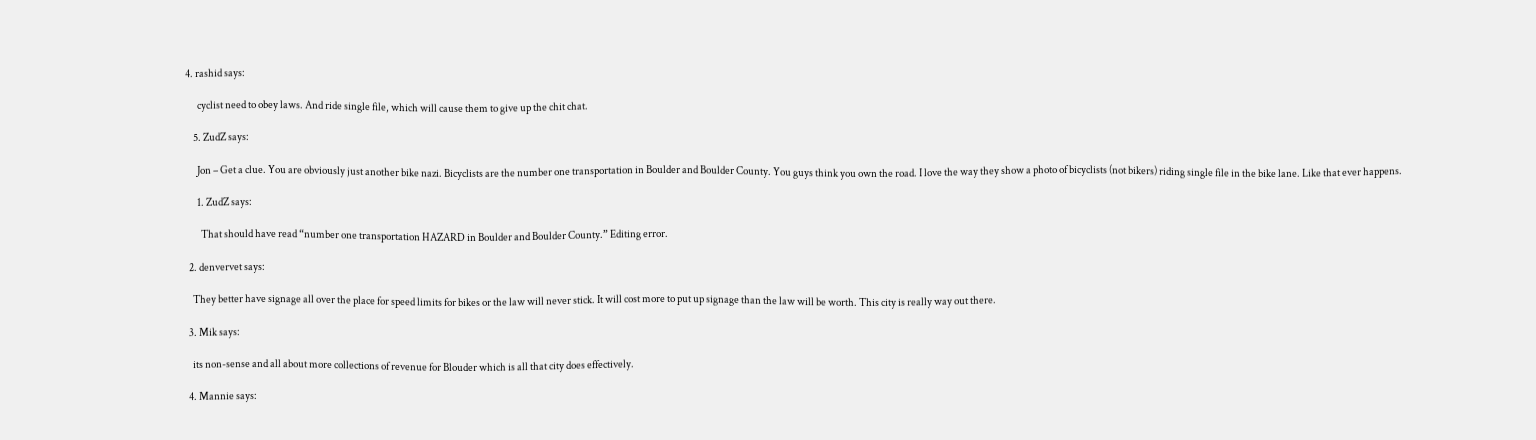4. rashid says:

      cyclist need to obey laws. And ride single file, which will cause them to give up the chit chat.

    5. ZudZ says:

      Jon – Get a clue. You are obviously just another bike nazi. Bicyclists are the number one transportation in Boulder and Boulder County. You guys think you own the road. I love the way they show a photo of bicyclists (not bikers) riding single file in the bike lane. Like that ever happens.

      1. ZudZ says:

        That should have read “number one transportation HAZARD in Boulder and Boulder County.” Editing error.

  2. denvervet says:

    They better have signage all over the place for speed limits for bikes or the law will never stick. It will cost more to put up signage than the law will be worth. This city is really way out there.

  3. Mik says:

    its non-sense and all about more collections of revenue for Blouder which is all that city does effectively.

  4. Mannie says: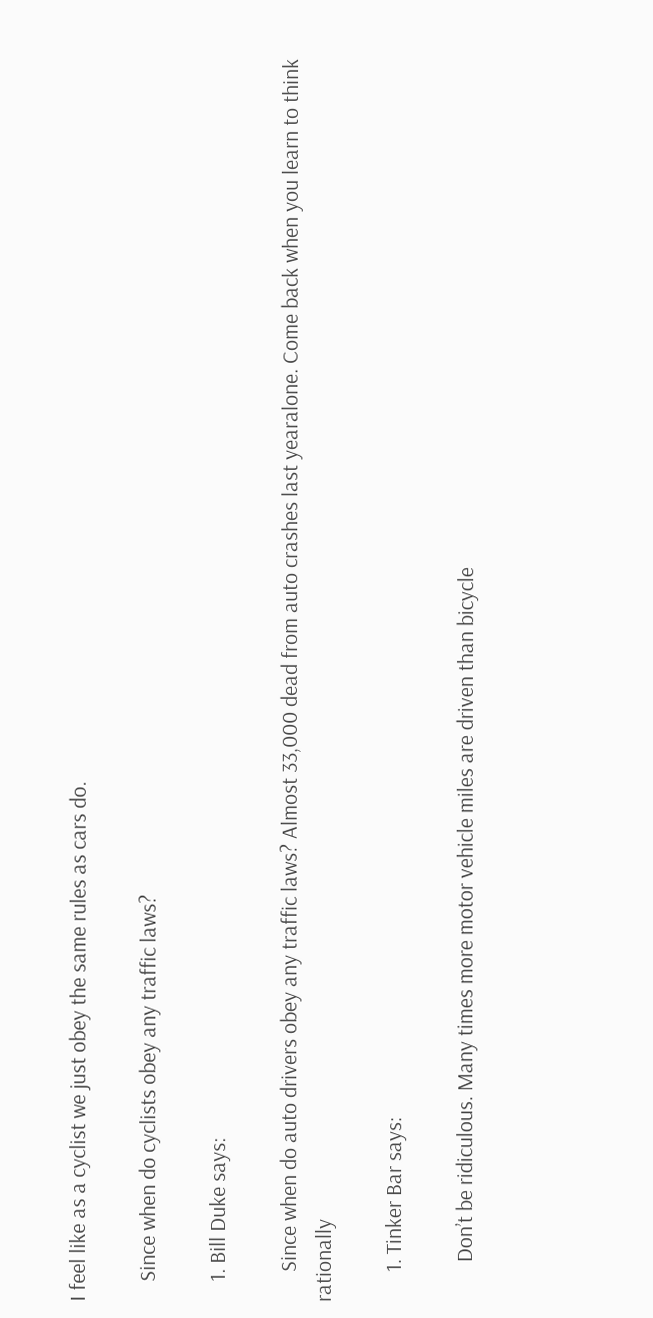I feel like as a cyclist we just obey the same rules as cars do.

    Since when do cyclists obey any traffic laws?

    1. Bill Duke says:

      Since when do auto drivers obey any traffic laws? Almost 33,000 dead from auto crashes last yearalone. Come back when you learn to think rationally

      1. Tinker Bar says:

        Don’t be ridiculous. Many times more motor vehicle miles are driven than bicycle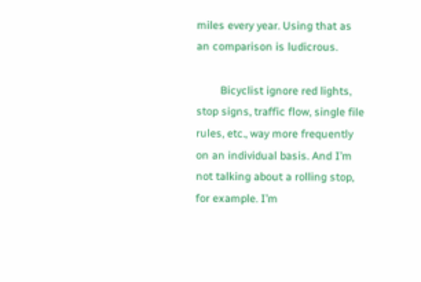miles every year. Using that as an comparison is ludicrous.

        Bicyclist ignore red lights, stop signs, traffic flow, single file rules, etc., way more frequently on an individual basis. And I’m not talking about a rolling stop, for example. I’m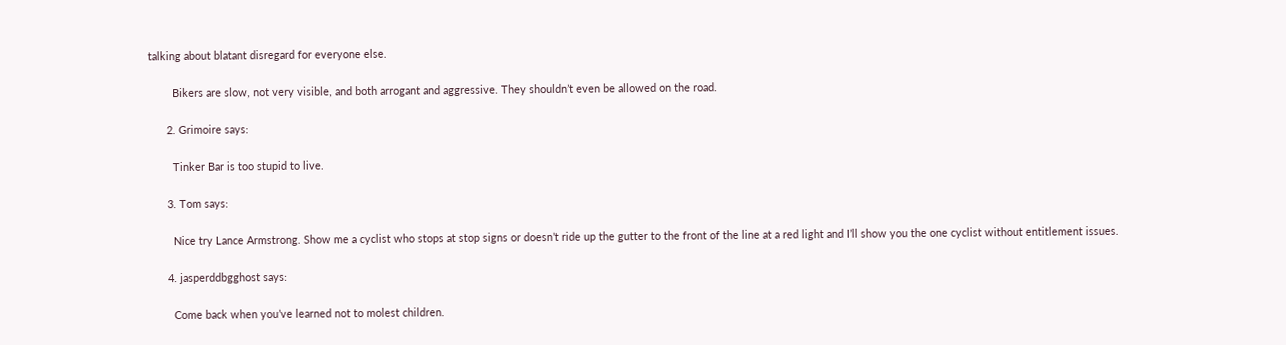talking about blatant disregard for everyone else.

        Bikers are slow, not very visible, and both arrogant and aggressive. They shouldn’t even be allowed on the road.

      2. Grimoire says:

        Tinker Bar is too stupid to live.

      3. Tom says:

        Nice try Lance Armstrong. Show me a cyclist who stops at stop signs or doesn’t ride up the gutter to the front of the line at a red light and I’ll show you the one cyclist without entitlement issues.

      4. jasperddbgghost says:

        Come back when you’ve learned not to molest children.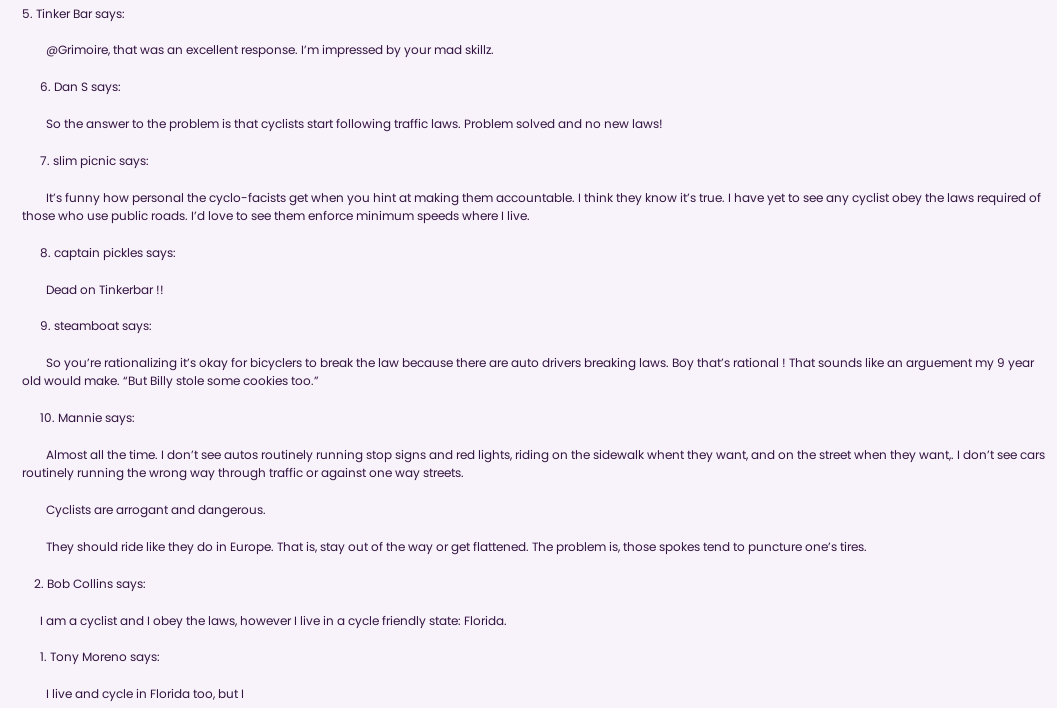5. Tinker Bar says:

        @Grimoire, that was an excellent response. I’m impressed by your mad skillz.

      6. Dan S says:

        So the answer to the problem is that cyclists start following traffic laws. Problem solved and no new laws!

      7. slim picnic says:

        It’s funny how personal the cyclo-facists get when you hint at making them accountable. I think they know it’s true. I have yet to see any cyclist obey the laws required of those who use public roads. I’d love to see them enforce minimum speeds where I live.

      8. captain pickles says:

        Dead on Tinkerbar !!

      9. steamboat says:

        So you’re rationalizing it’s okay for bicyclers to break the law because there are auto drivers breaking laws. Boy that’s rational ! That sounds like an arguement my 9 year old would make. “But Billy stole some cookies too.”

      10. Mannie says:

        Almost all the time. I don’t see autos routinely running stop signs and red lights, riding on the sidewalk whent they want, and on the street when they want,. I don’t see cars routinely running the wrong way through traffic or against one way streets.

        Cyclists are arrogant and dangerous.

        They should ride like they do in Europe. That is, stay out of the way or get flattened. The problem is, those spokes tend to puncture one’s tires.

    2. Bob Collins says:

      I am a cyclist and I obey the laws, however I live in a cycle friendly state: Florida.

      1. Tony Moreno says:

        I live and cycle in Florida too, but I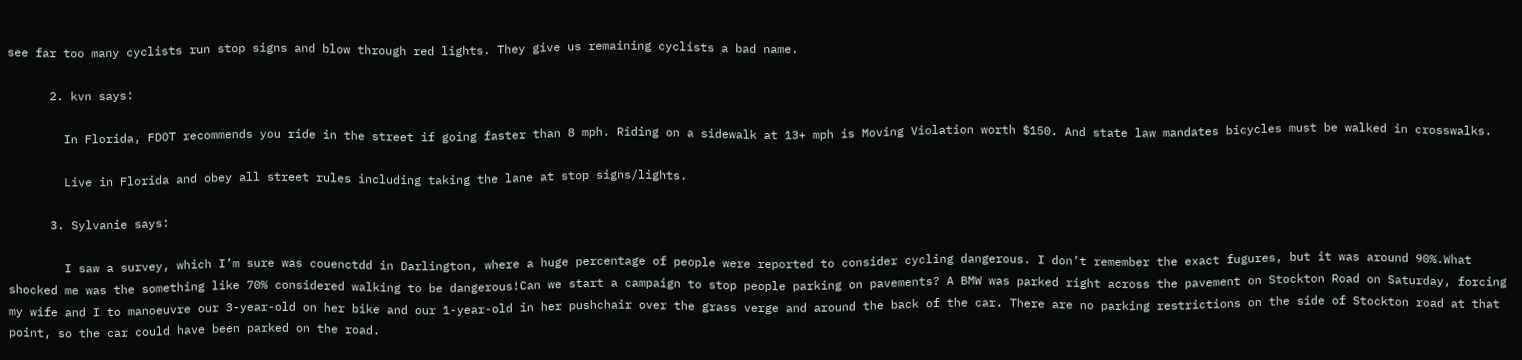see far too many cyclists run stop signs and blow through red lights. They give us remaining cyclists a bad name.

      2. kvn says:

        In Florida, FDOT recommends you ride in the street if going faster than 8 mph. Riding on a sidewalk at 13+ mph is Moving Violation worth $150. And state law mandates bicycles must be walked in crosswalks.

        Live in Florida and obey all street rules including taking the lane at stop signs/lights.

      3. Sylvanie says:

        I saw a survey, which I’m sure was couenctdd in Darlington, where a huge percentage of people were reported to consider cycling dangerous. I don’t remember the exact fugures, but it was around 90%.What shocked me was the something like 70% considered walking to be dangerous!Can we start a campaign to stop people parking on pavements? A BMW was parked right across the pavement on Stockton Road on Saturday, forcing my wife and I to manoeuvre our 3-year-old on her bike and our 1-year-old in her pushchair over the grass verge and around the back of the car. There are no parking restrictions on the side of Stockton road at that point, so the car could have been parked on the road.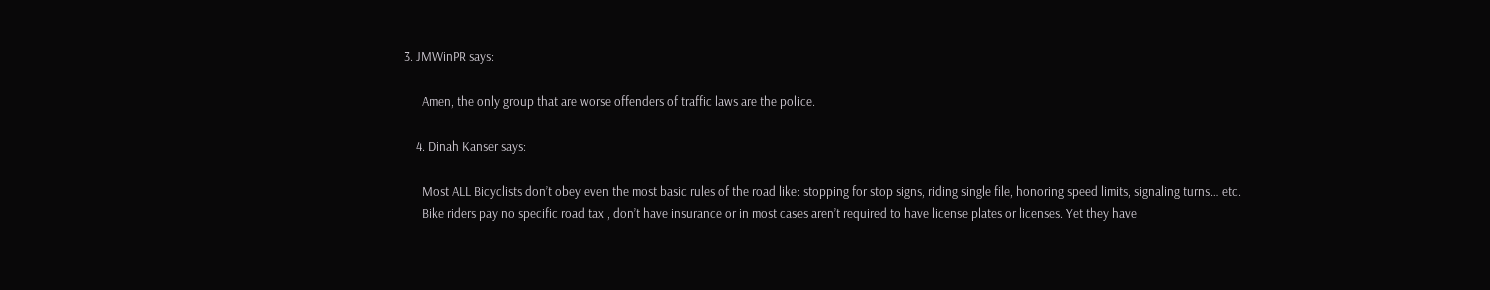3. JMWinPR says:

      Amen, the only group that are worse offenders of traffic laws are the police.

    4. Dinah Kanser says:

      Most ALL Bicyclists don’t obey even the most basic rules of the road like: stopping for stop signs, riding single file, honoring speed limits, signaling turns… etc.
      Bike riders pay no specific road tax , don’t have insurance or in most cases aren’t required to have license plates or licenses. Yet they have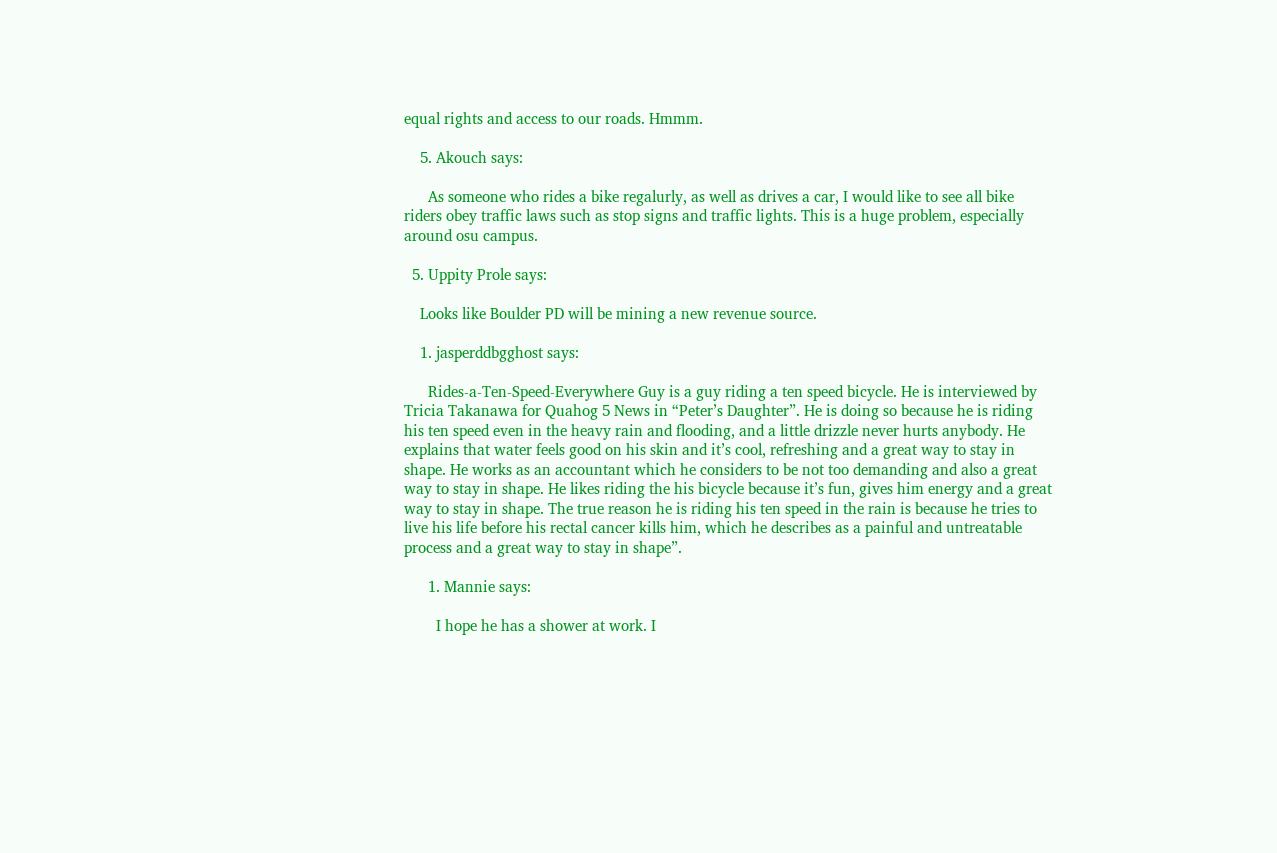equal rights and access to our roads. Hmmm.

    5. Akouch says:

      As someone who rides a bike regalurly, as well as drives a car, I would like to see all bike riders obey traffic laws such as stop signs and traffic lights. This is a huge problem, especially around osu campus.

  5. Uppity Prole says:

    Looks like Boulder PD will be mining a new revenue source.

    1. jasperddbgghost says:

      Rides-a-Ten-Speed-Everywhere Guy is a guy riding a ten speed bicycle. He is interviewed by Tricia Takanawa for Quahog 5 News in “Peter’s Daughter”. He is doing so because he is riding his ten speed even in the heavy rain and flooding, and a little drizzle never hurts anybody. He explains that water feels good on his skin and it’s cool, refreshing and a great way to stay in shape. He works as an accountant which he considers to be not too demanding and also a great way to stay in shape. He likes riding the his bicycle because it’s fun, gives him energy and a great way to stay in shape. The true reason he is riding his ten speed in the rain is because he tries to live his life before his rectal cancer kills him, which he describes as a painful and untreatable process and a great way to stay in shape”.

      1. Mannie says:

        I hope he has a shower at work. I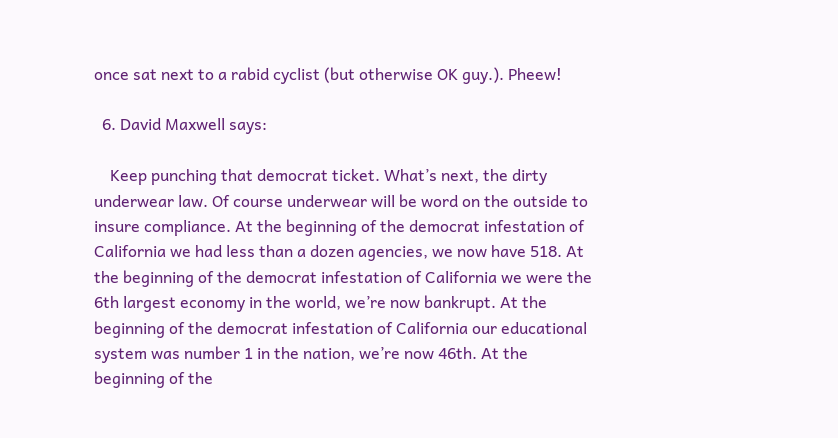once sat next to a rabid cyclist (but otherwise OK guy.). Pheew!

  6. David Maxwell says:

    Keep punching that democrat ticket. What’s next, the dirty underwear law. Of course underwear will be word on the outside to insure compliance. At the beginning of the democrat infestation of California we had less than a dozen agencies, we now have 518. At the beginning of the democrat infestation of California we were the 6th largest economy in the world, we’re now bankrupt. At the beginning of the democrat infestation of California our educational system was number 1 in the nation, we’re now 46th. At the beginning of the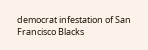democrat infestation of San Francisco Blacks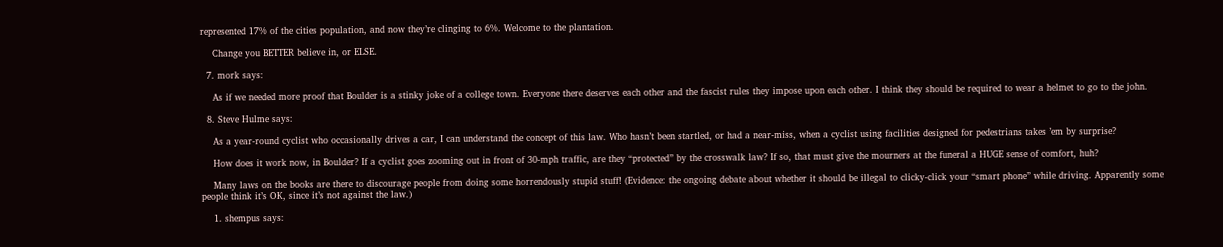represented 17% of the cities population, and now they’re clinging to 6%. Welcome to the plantation.

    Change you BETTER believe in, or ELSE.

  7. mork says:

    As if we needed more proof that Boulder is a stinky joke of a college town. Everyone there deserves each other and the fascist rules they impose upon each other. I think they should be required to wear a helmet to go to the john.

  8. Steve Hulme says:

    As a year-round cyclist who occasionally drives a car, I can understand the concept of this law. Who hasn’t been startled, or had a near-miss, when a cyclist using facilities designed for pedestrians takes ’em by surprise?

    How does it work now, in Boulder? If a cyclist goes zooming out in front of 30-mph traffic, are they “protected” by the crosswalk law? If so, that must give the mourners at the funeral a HUGE sense of comfort, huh?

    Many laws on the books are there to discourage people from doing some horrendously stupid stuff! (Evidence: the ongoing debate about whether it should be illegal to clicky-click your “smart phone” while driving. Apparently some people think it’s OK, since it’s not against the law.)

    1. shempus says: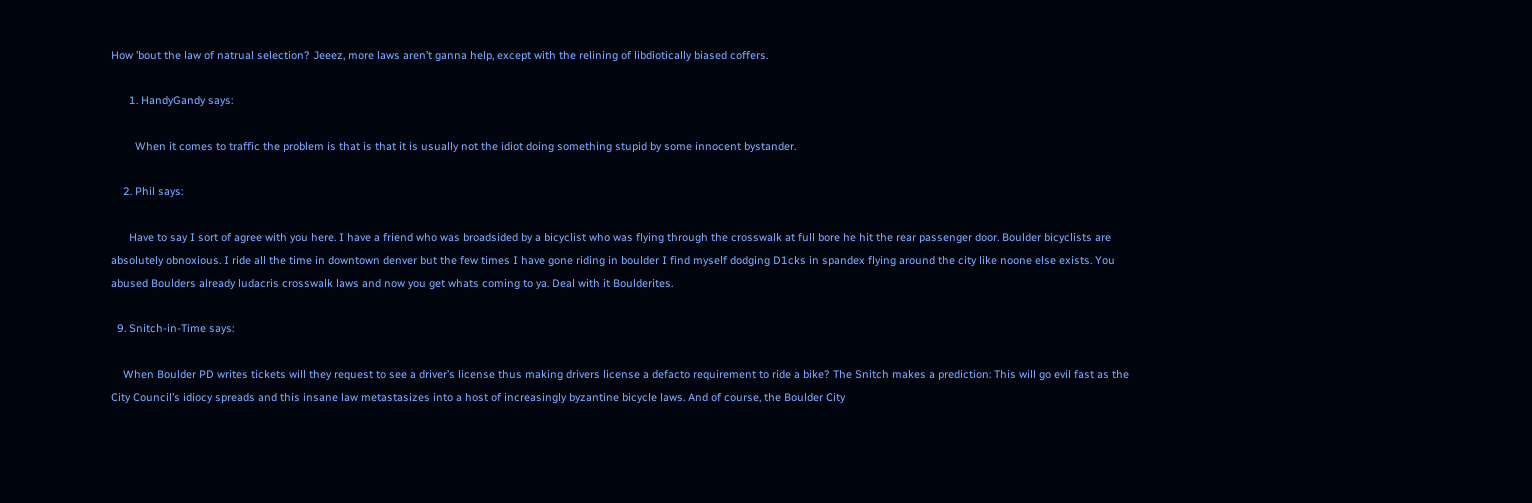How ’bout the law of natrual selection? Jeeez, more laws aren’t ganna help, except with the relining of libdiotically biased coffers.

      1. HandyGandy says:

        When it comes to traffic the problem is that is that it is usually not the idiot doing something stupid by some innocent bystander.

    2. Phil says:

      Have to say I sort of agree with you here. I have a friend who was broadsided by a bicyclist who was flying through the crosswalk at full bore he hit the rear passenger door. Boulder bicyclists are absolutely obnoxious. I ride all the time in downtown denver but the few times I have gone riding in boulder I find myself dodging D1cks in spandex flying around the city like noone else exists. You abused Boulders already ludacris crosswalk laws and now you get whats coming to ya. Deal with it Boulderites.

  9. Snitch-in-Time says:

    When Boulder PD writes tickets will they request to see a driver’s license thus making drivers license a defacto requirement to ride a bike? The Snitch makes a prediction: This will go evil fast as the City Council’s idiocy spreads and this insane law metastasizes into a host of increasingly byzantine bicycle laws. And of course, the Boulder City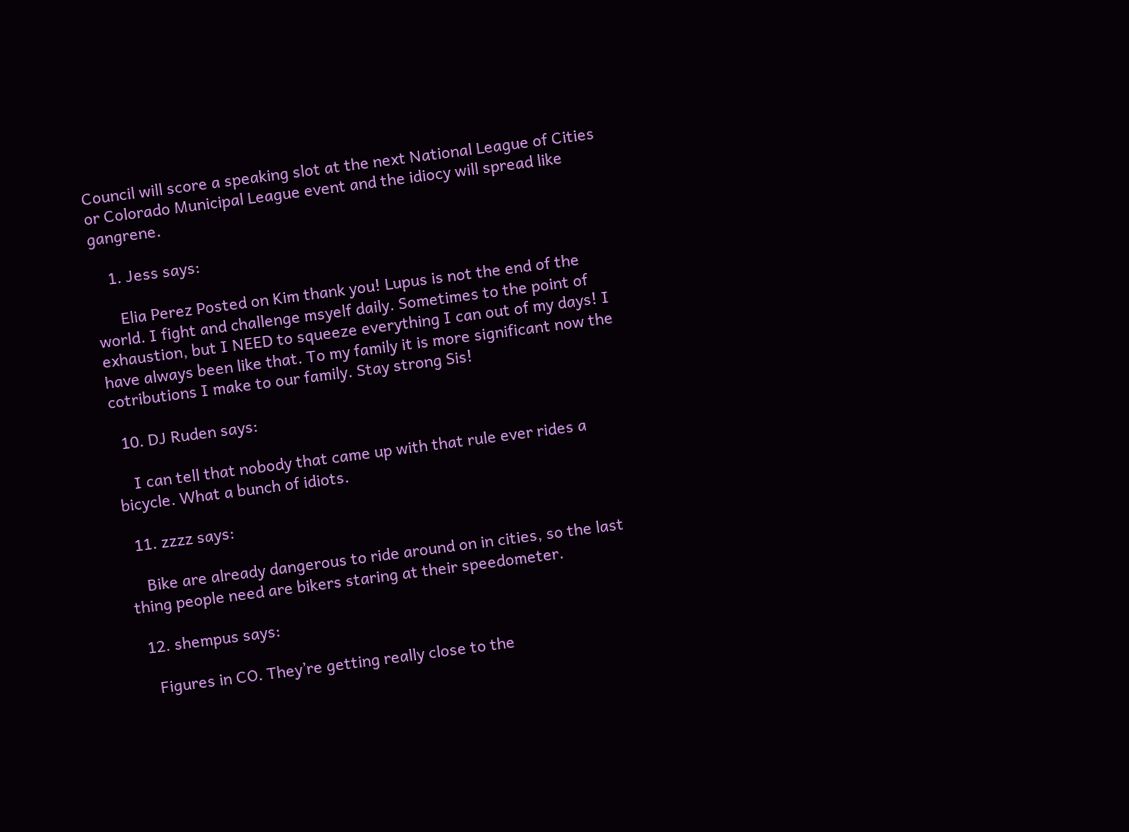Council will score a speaking slot at the next National League of Cities or Colorado Municipal League event and the idiocy will spread like gangrene.

    1. Jess says:

      Elia Perez Posted on Kim thank you! Lupus is not the end of the world. I fight and challenge msyelf daily. Sometimes to the point of exhaustion, but I NEED to squeeze everything I can out of my days! I have always been like that. To my family it is more significant now the cotributions I make to our family. Stay strong Sis!

  10. DJ Ruden says:

    I can tell that nobody that came up with that rule ever rides a bicycle. What a bunch of idiots.

  11. zzzz says:

    Bike are already dangerous to ride around on in cities, so the last thing people need are bikers staring at their speedometer.

  12. shempus says:

    Figures in CO. They’re getting really close to the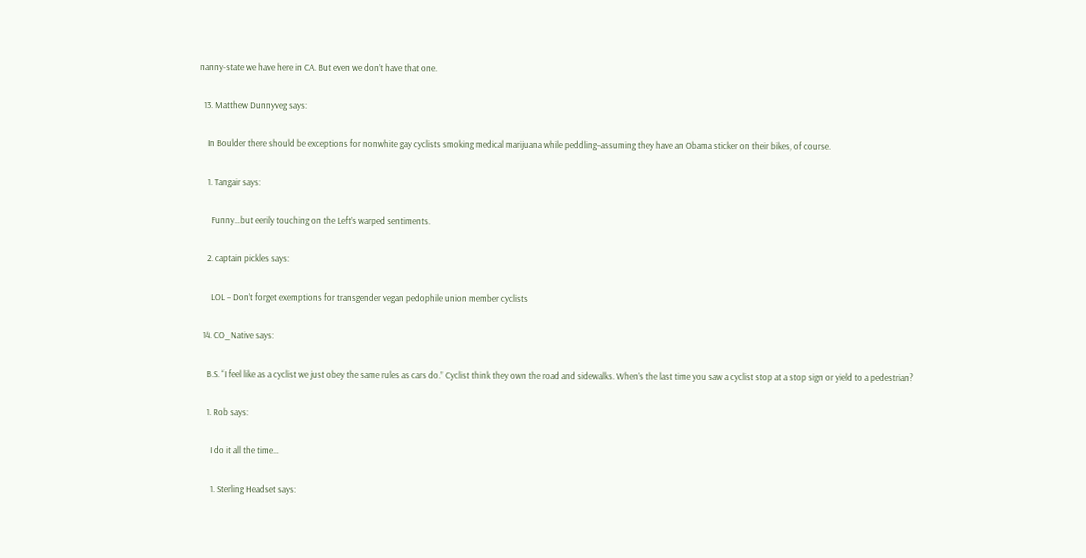nanny-state we have here in CA. But even we don’t have that one.

  13. Matthew Dunnyveg says:

    In Boulder there should be exceptions for nonwhite gay cyclists smoking medical marijuana while peddling–assuming they have an Obama sticker on their bikes, of course.

    1. Tangair says:

      Funny…but eerily touching on the Left’s warped sentiments.

    2. captain pickles says:

      LOL – Don’t forget exemptions for transgender vegan pedophile union member cyclists

  14. CO_Native says:

    B.S. “I feel like as a cyclist we just obey the same rules as cars do.” Cyclist think they own the road and sidewalks. When’s the last time you saw a cyclist stop at a stop sign or yield to a pedestrian?

    1. Rob says:

      I do it all the time…

      1. Sterling Headset says: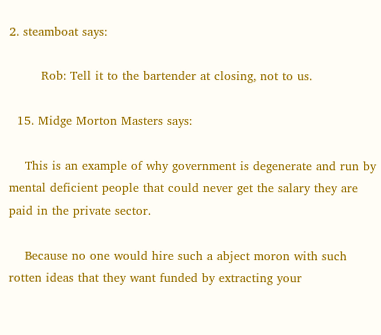2. steamboat says:

        Rob: Tell it to the bartender at closing, not to us.

  15. Midge Morton Masters says:

    This is an example of why government is degenerate and run by mental deficient people that could never get the salary they are paid in the private sector.

    Because no one would hire such a abject moron with such rotten ideas that they want funded by extracting your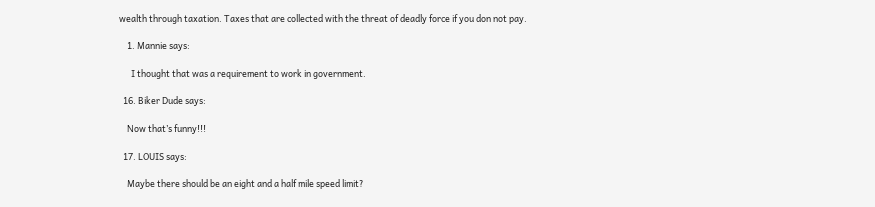wealth through taxation. Taxes that are collected with the threat of deadly force if you don not pay.

    1. Mannie says:

      I thought that was a requirement to work in government.

  16. Biker Dude says:

    Now that’s funny!!!

  17. LOUIS says:

    Maybe there should be an eight and a half mile speed limit?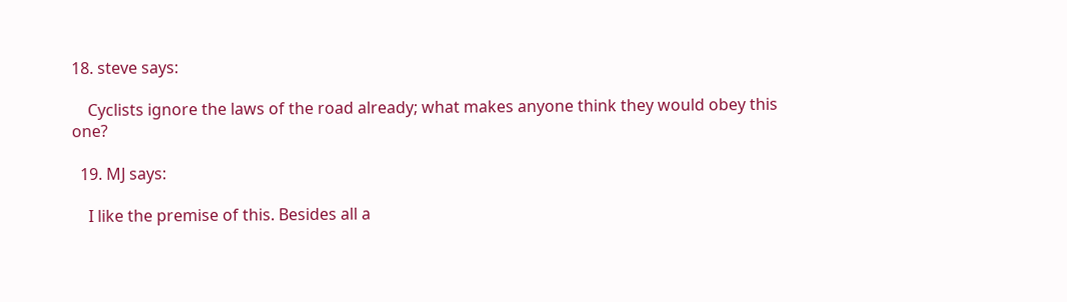18. steve says:

    Cyclists ignore the laws of the road already; what makes anyone think they would obey this one?

  19. MJ says:

    I like the premise of this. Besides all a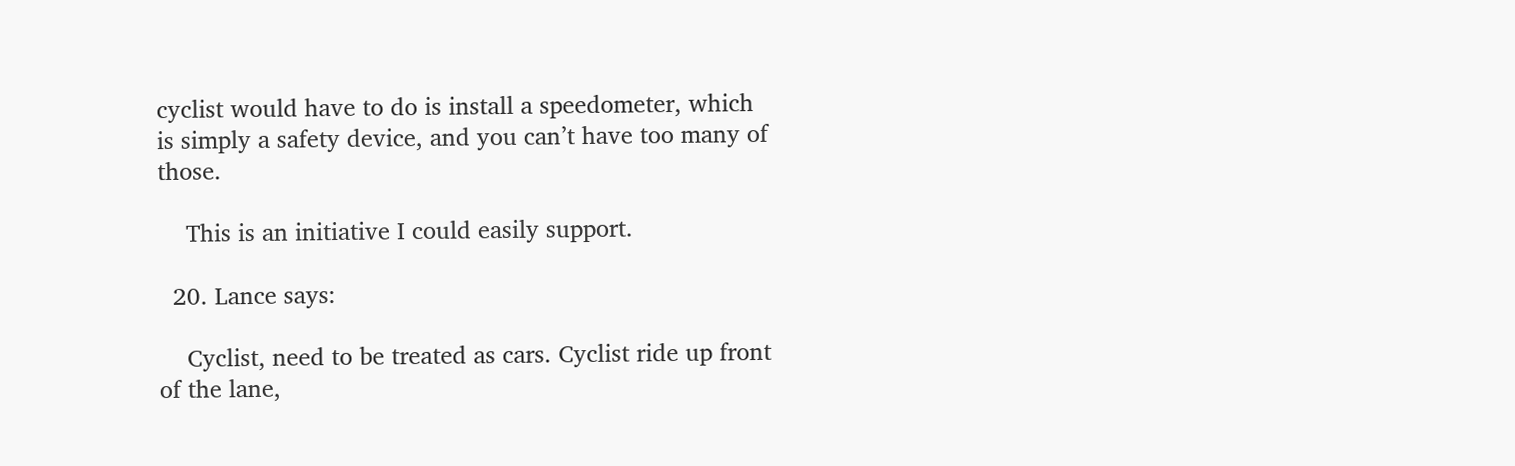cyclist would have to do is install a speedometer, which is simply a safety device, and you can’t have too many of those.

    This is an initiative I could easily support.

  20. Lance says:

    Cyclist, need to be treated as cars. Cyclist ride up front of the lane,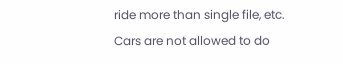ride more than single file, etc. Cars are not allowed to do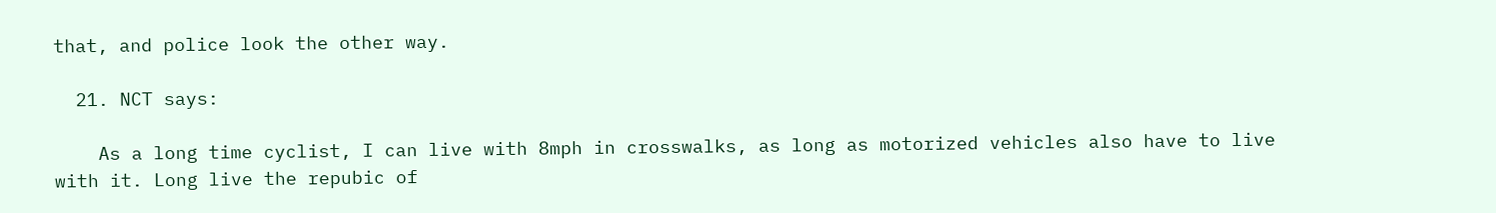that, and police look the other way.

  21. NCT says:

    As a long time cyclist, I can live with 8mph in crosswalks, as long as motorized vehicles also have to live with it. Long live the repubic of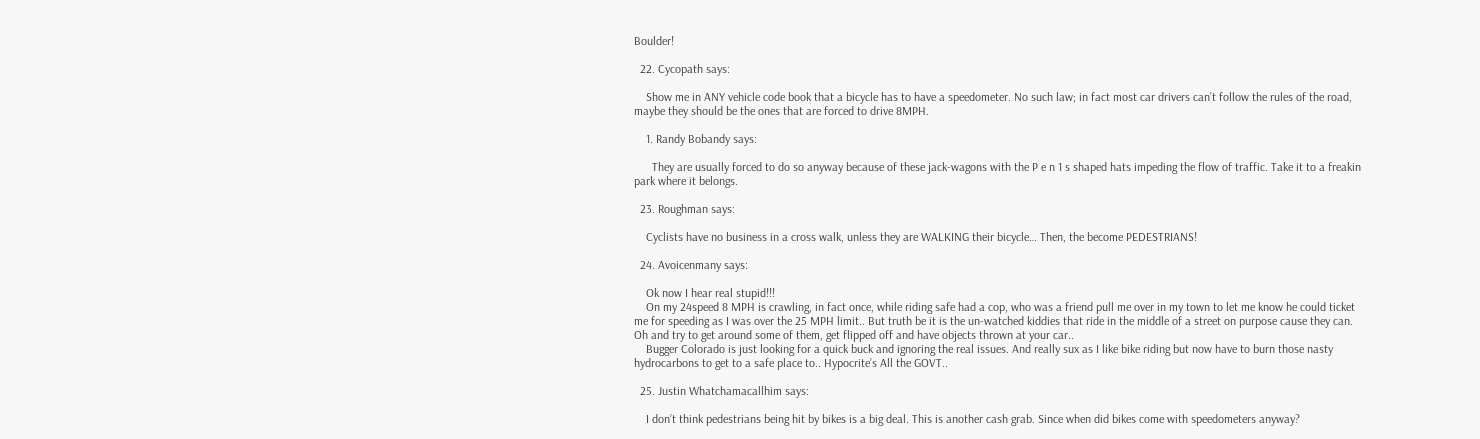Boulder!

  22. Cycopath says:

    Show me in ANY vehicle code book that a bicycle has to have a speedometer. No such law; in fact most car drivers can’t follow the rules of the road, maybe they should be the ones that are forced to drive 8MPH.

    1. Randy Bobandy says:

      They are usually forced to do so anyway because of these jack-wagons with the P e n 1 s shaped hats impeding the flow of traffic. Take it to a freakin park where it belongs.

  23. Roughman says:

    Cyclists have no business in a cross walk, unless they are WALKING their bicycle… Then, the become PEDESTRIANS!

  24. Avoicenmany says:

    Ok now I hear real stupid!!!
    On my 24speed 8 MPH is crawling, in fact once, while riding safe had a cop, who was a friend pull me over in my town to let me know he could ticket me for speeding as I was over the 25 MPH limit.. But truth be it is the un-watched kiddies that ride in the middle of a street on purpose cause they can. Oh and try to get around some of them, get flipped off and have objects thrown at your car..
    Bugger Colorado is just looking for a quick buck and ignoring the real issues. And really sux as I like bike riding but now have to burn those nasty hydrocarbons to get to a safe place to.. Hypocrite’s All the GOVT..

  25. Justin Whatchamacallhim says:

    I don’t think pedestrians being hit by bikes is a big deal. This is another cash grab. Since when did bikes come with speedometers anyway?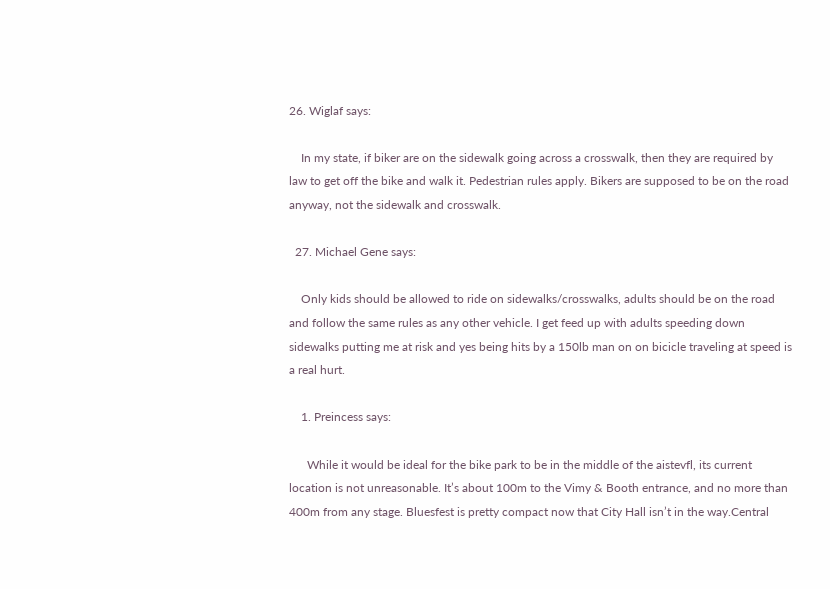26. Wiglaf says:

    In my state, if biker are on the sidewalk going across a crosswalk, then they are required by law to get off the bike and walk it. Pedestrian rules apply. Bikers are supposed to be on the road anyway, not the sidewalk and crosswalk.

  27. Michael Gene says:

    Only kids should be allowed to ride on sidewalks/crosswalks, adults should be on the road and follow the same rules as any other vehicle. I get feed up with adults speeding down sidewalks putting me at risk and yes being hits by a 150lb man on on bicicle traveling at speed is a real hurt.

    1. Preincess says:

      While it would be ideal for the bike park to be in the middle of the aistevfl, its current location is not unreasonable. It’s about 100m to the Vimy & Booth entrance, and no more than 400m from any stage. Bluesfest is pretty compact now that City Hall isn’t in the way.Central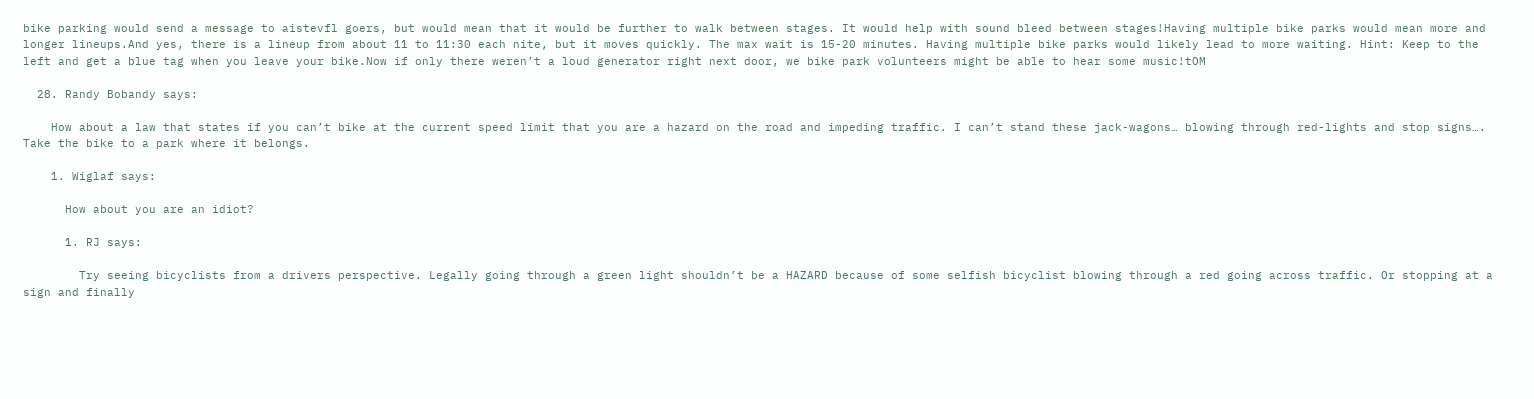bike parking would send a message to aistevfl goers, but would mean that it would be further to walk between stages. It would help with sound bleed between stages!Having multiple bike parks would mean more and longer lineups.And yes, there is a lineup from about 11 to 11:30 each nite, but it moves quickly. The max wait is 15-20 minutes. Having multiple bike parks would likely lead to more waiting. Hint: Keep to the left and get a blue tag when you leave your bike.Now if only there weren’t a loud generator right next door, we bike park volunteers might be able to hear some music!tOM

  28. Randy Bobandy says:

    How about a law that states if you can’t bike at the current speed limit that you are a hazard on the road and impeding traffic. I can’t stand these jack-wagons… blowing through red-lights and stop signs…. Take the bike to a park where it belongs.

    1. Wiglaf says:

      How about you are an idiot?

      1. RJ says:

        Try seeing bicyclists from a drivers perspective. Legally going through a green light shouldn’t be a HAZARD because of some selfish bicyclist blowing through a red going across traffic. Or stopping at a sign and finally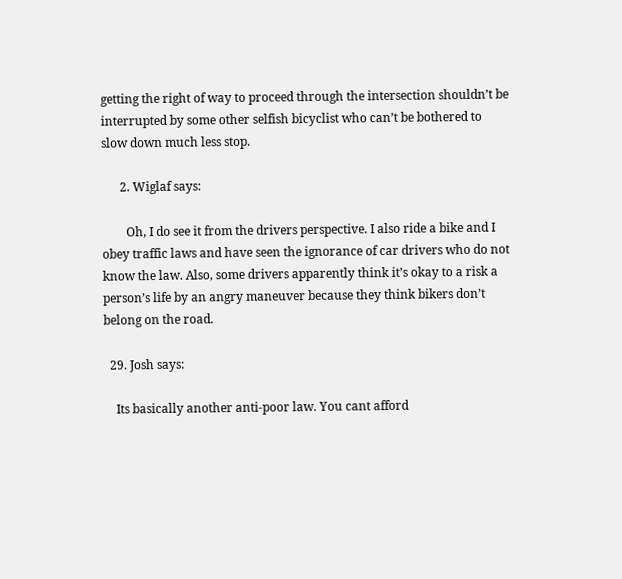getting the right of way to proceed through the intersection shouldn’t be interrupted by some other selfish bicyclist who can’t be bothered to slow down much less stop.

      2. Wiglaf says:

        Oh, I do see it from the drivers perspective. I also ride a bike and I obey traffic laws and have seen the ignorance of car drivers who do not know the law. Also, some drivers apparently think it’s okay to a risk a person’s life by an angry maneuver because they think bikers don’t belong on the road.

  29. Josh says:

    Its basically another anti-poor law. You cant afford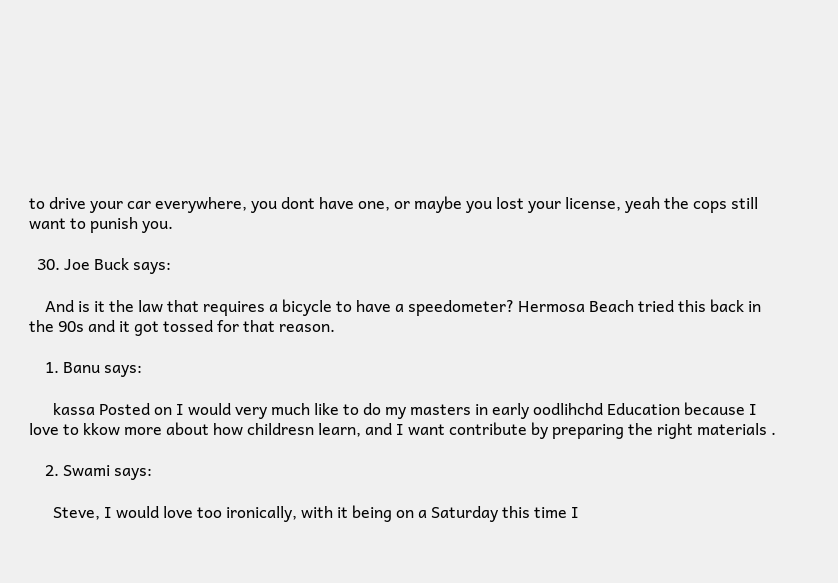to drive your car everywhere, you dont have one, or maybe you lost your license, yeah the cops still want to punish you.

  30. Joe Buck says:

    And is it the law that requires a bicycle to have a speedometer? Hermosa Beach tried this back in the 90s and it got tossed for that reason.

    1. Banu says:

      kassa Posted on I would very much like to do my masters in early oodlihchd Education because I love to kkow more about how childresn learn, and I want contribute by preparing the right materials .

    2. Swami says:

      Steve, I would love too ironically, with it being on a Saturday this time I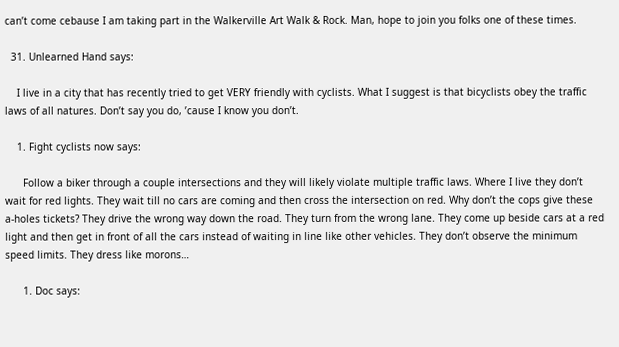can’t come cebause I am taking part in the Walkerville Art Walk & Rock. Man, hope to join you folks one of these times.

  31. Unlearned Hand says:

    I live in a city that has recently tried to get VERY friendly with cyclists. What I suggest is that bicyclists obey the traffic laws of all natures. Don’t say you do, ’cause I know you don’t.

    1. Fight cyclists now says:

      Follow a biker through a couple intersections and they will likely violate multiple traffic laws. Where I live they don’t wait for red lights. They wait till no cars are coming and then cross the intersection on red. Why don’t the cops give these a-holes tickets? They drive the wrong way down the road. They turn from the wrong lane. They come up beside cars at a red light and then get in front of all the cars instead of waiting in line like other vehicles. They don’t observe the minimum speed limits. They dress like morons…

      1. Doc says: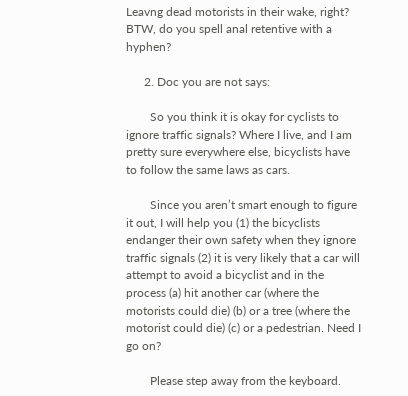Leavng dead motorists in their wake, right? BTW, do you spell anal retentive with a hyphen?

      2. Doc you are not says:

        So you think it is okay for cyclists to ignore traffic signals? Where I live, and I am pretty sure everywhere else, bicyclists have to follow the same laws as cars.

        Since you aren’t smart enough to figure it out, I will help you (1) the bicyclists endanger their own safety when they ignore traffic signals (2) it is very likely that a car will attempt to avoid a bicyclist and in the process (a) hit another car (where the motorists could die) (b) or a tree (where the motorist could die) (c) or a pedestrian. Need I go on?

        Please step away from the keyboard.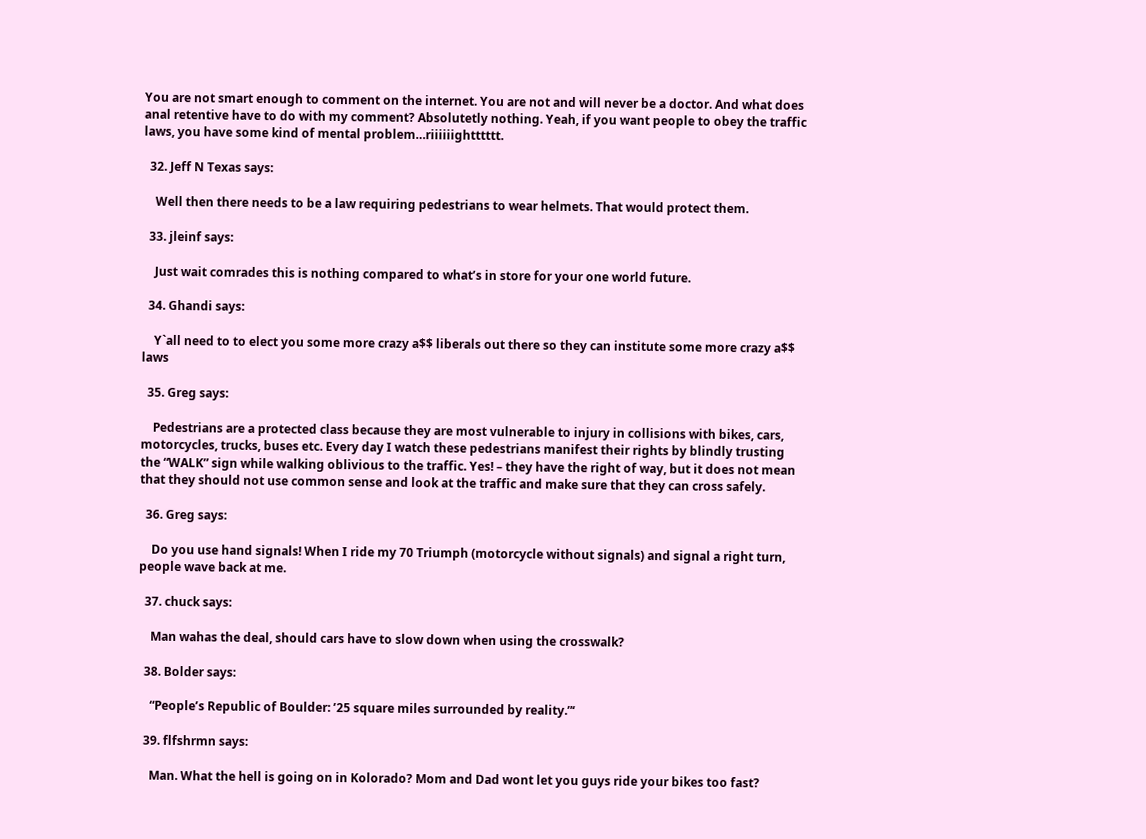You are not smart enough to comment on the internet. You are not and will never be a doctor. And what does anal retentive have to do with my comment? Absolutetly nothing. Yeah, if you want people to obey the traffic laws, you have some kind of mental problem…riiiiiightttttt.

  32. Jeff N Texas says:

    Well then there needs to be a law requiring pedestrians to wear helmets. That would protect them.

  33. jleinf says:

    Just wait comrades this is nothing compared to what’s in store for your one world future.

  34. Ghandi says:

    Y`all need to to elect you some more crazy a$$ liberals out there so they can institute some more crazy a$$ laws

  35. Greg says:

    Pedestrians are a protected class because they are most vulnerable to injury in collisions with bikes, cars, motorcycles, trucks, buses etc. Every day I watch these pedestrians manifest their rights by blindly trusting the “WALK” sign while walking oblivious to the traffic. Yes! – they have the right of way, but it does not mean that they should not use common sense and look at the traffic and make sure that they can cross safely.

  36. Greg says:

    Do you use hand signals! When I ride my 70 Triumph (motorcycle without signals) and signal a right turn, people wave back at me.

  37. chuck says:

    Man wahas the deal, should cars have to slow down when using the crosswalk?

  38. Bolder says:

    “People’s Republic of Boulder: ’25 square miles surrounded by reality.”‘

  39. flfshrmn says:

    Man. What the hell is going on in Kolorado? Mom and Dad wont let you guys ride your bikes too fast?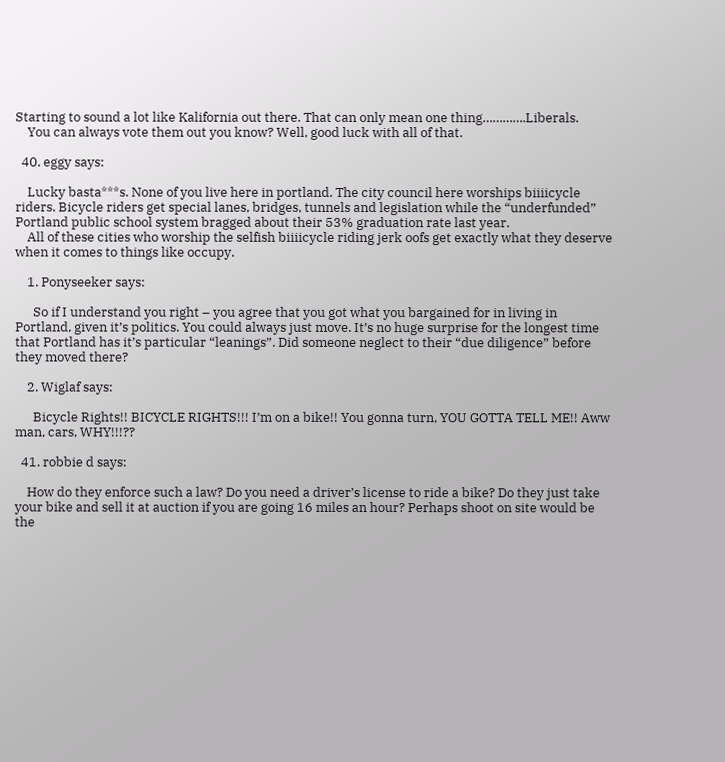Starting to sound a lot like Kalifornia out there. That can only mean one thing………….Liberals.
    You can always vote them out you know? Well, good luck with all of that.

  40. eggy says:

    Lucky basta***s. None of you live here in portland. The city council here worships biiiicycle riders. Bicycle riders get special lanes, bridges, tunnels and legislation while the “underfunded” Portland public school system bragged about their 53% graduation rate last year.
    All of these cities who worship the selfish biiiicycle riding jerk oofs get exactly what they deserve when it comes to things like occupy.

    1. Ponyseeker says:

      So if I understand you right – you agree that you got what you bargained for in living in Portland, given it’s politics. You could always just move. It’s no huge surprise for the longest time that Portland has it’s particular “leanings”. Did someone neglect to their “due diligence” before they moved there?

    2. Wiglaf says:

      Bicycle Rights!! BICYCLE RIGHTS!!! I’m on a bike!! You gonna turn, YOU GOTTA TELL ME!! Aww man, cars, WHY!!!??

  41. robbie d says:

    How do they enforce such a law? Do you need a driver’s license to ride a bike? Do they just take your bike and sell it at auction if you are going 16 miles an hour? Perhaps shoot on site would be the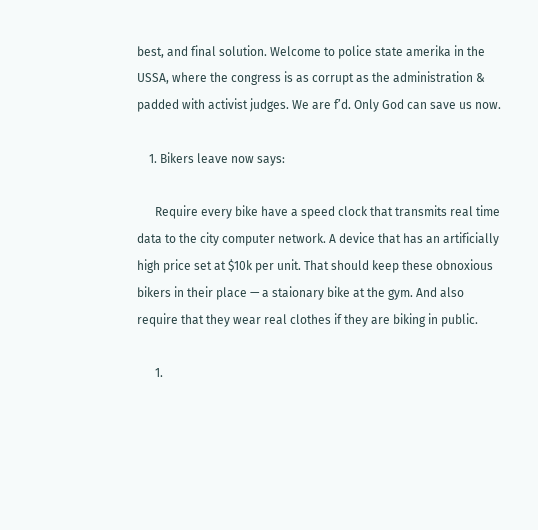best, and final solution. Welcome to police state amerika in the USSA, where the congress is as corrupt as the administration & padded with activist judges. We are f’d. Only God can save us now.

    1. Bikers leave now says:

      Require every bike have a speed clock that transmits real time data to the city computer network. A device that has an artificially high price set at $10k per unit. That should keep these obnoxious bikers in their place — a staionary bike at the gym. And also require that they wear real clothes if they are biking in public.

      1.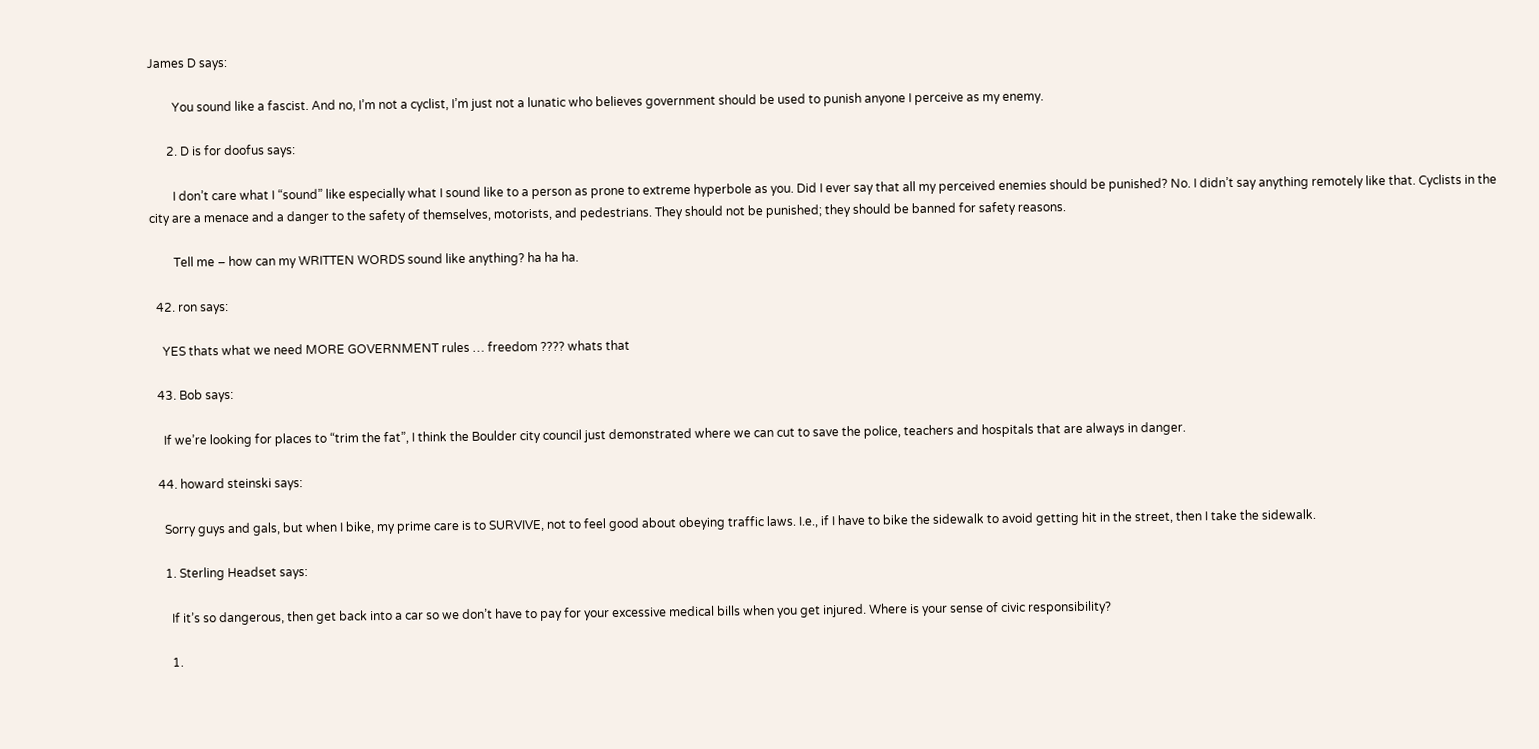James D says:

        You sound like a fascist. And no, I’m not a cyclist, I’m just not a lunatic who believes government should be used to punish anyone I perceive as my enemy.

      2. D is for doofus says:

        I don’t care what I “sound” like especially what I sound like to a person as prone to extreme hyperbole as you. Did I ever say that all my perceived enemies should be punished? No. I didn’t say anything remotely like that. Cyclists in the city are a menace and a danger to the safety of themselves, motorists, and pedestrians. They should not be punished; they should be banned for safety reasons.

        Tell me – how can my WRITTEN WORDS sound like anything? ha ha ha.

  42. ron says:

    YES thats what we need MORE GOVERNMENT rules … freedom ???? whats that

  43. Bob says:

    If we’re looking for places to “trim the fat”, I think the Boulder city council just demonstrated where we can cut to save the police, teachers and hospitals that are always in danger.

  44. howard steinski says:

    Sorry guys and gals, but when I bike, my prime care is to SURVIVE, not to feel good about obeying traffic laws. I.e., if I have to bike the sidewalk to avoid getting hit in the street, then I take the sidewalk.

    1. Sterling Headset says:

      If it’s so dangerous, then get back into a car so we don’t have to pay for your excessive medical bills when you get injured. Where is your sense of civic responsibility?

      1.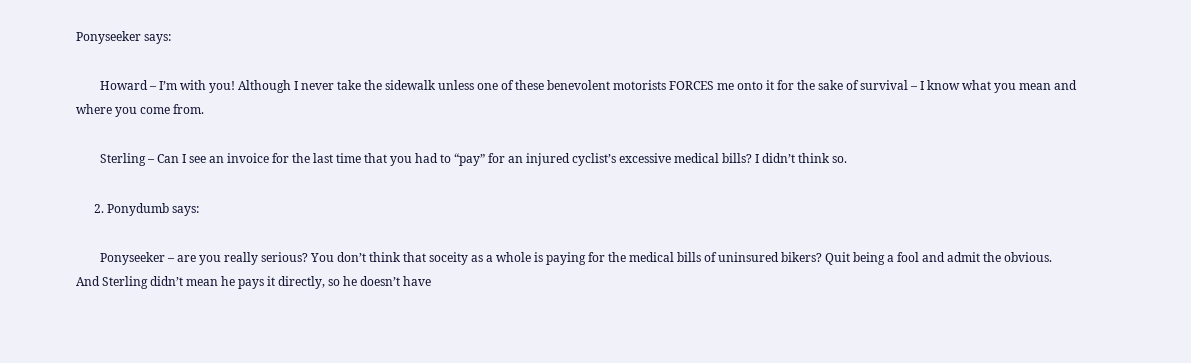Ponyseeker says:

        Howard – I’m with you! Although I never take the sidewalk unless one of these benevolent motorists FORCES me onto it for the sake of survival – I know what you mean and where you come from.

        Sterling – Can I see an invoice for the last time that you had to “pay” for an injured cyclist’s excessive medical bills? I didn’t think so.

      2. Ponydumb says:

        Ponyseeker – are you really serious? You don’t think that soceity as a whole is paying for the medical bills of uninsured bikers? Quit being a fool and admit the obvious. And Sterling didn’t mean he pays it directly, so he doesn’t have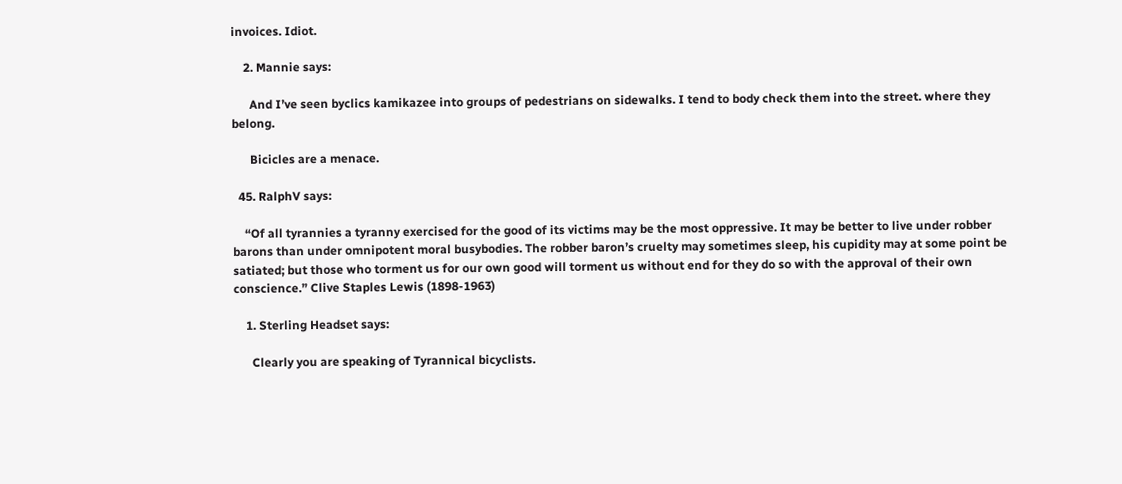invoices. Idiot.

    2. Mannie says:

      And I’ve seen byclics kamikazee into groups of pedestrians on sidewalks. I tend to body check them into the street. where they belong.

      Bicicles are a menace.

  45. RalphV says:

    “Of all tyrannies a tyranny exercised for the good of its victims may be the most oppressive. It may be better to live under robber barons than under omnipotent moral busybodies. The robber baron’s cruelty may sometimes sleep, his cupidity may at some point be satiated; but those who torment us for our own good will torment us without end for they do so with the approval of their own conscience.” Clive Staples Lewis (1898-1963)

    1. Sterling Headset says:

      Clearly you are speaking of Tyrannical bicyclists.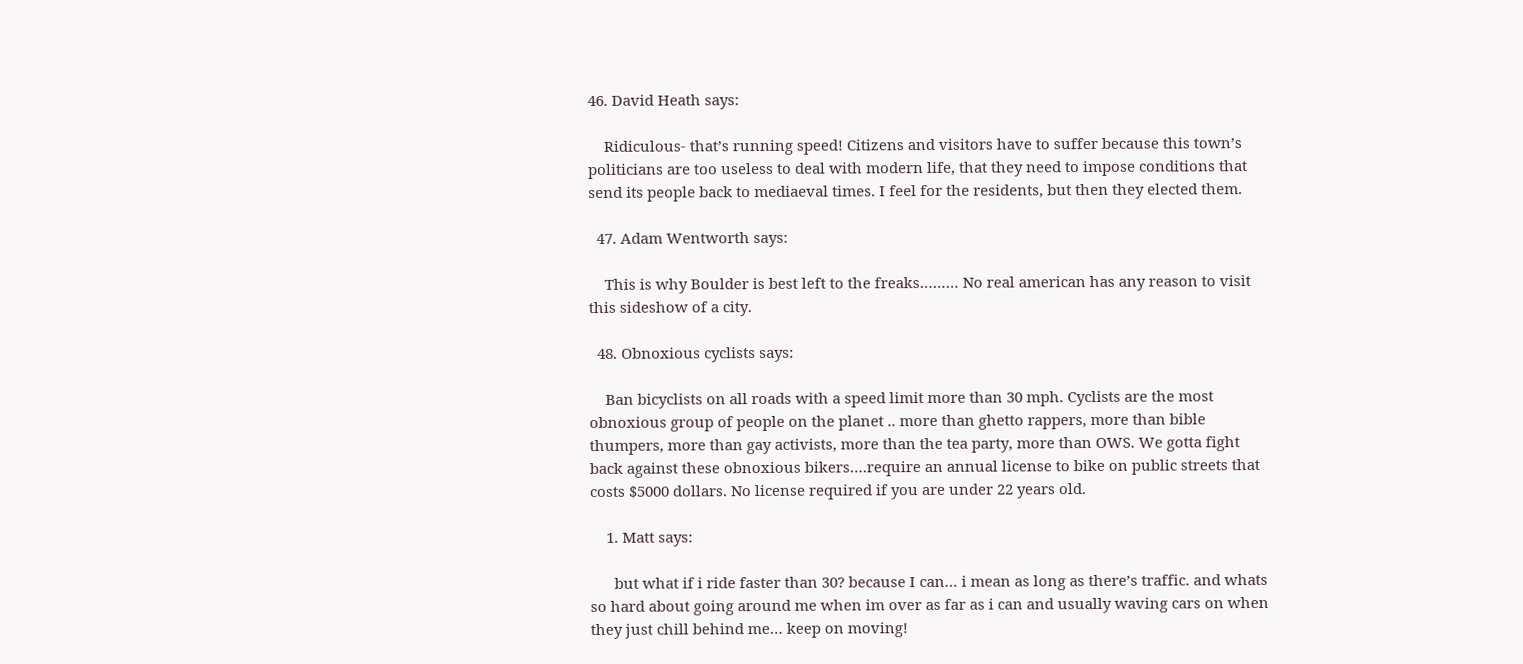46. David Heath says:

    Ridiculous- that’s running speed! Citizens and visitors have to suffer because this town’s politicians are too useless to deal with modern life, that they need to impose conditions that send its people back to mediaeval times. I feel for the residents, but then they elected them.

  47. Adam Wentworth says:

    This is why Boulder is best left to the freaks……… No real american has any reason to visit this sideshow of a city.

  48. Obnoxious cyclists says:

    Ban bicyclists on all roads with a speed limit more than 30 mph. Cyclists are the most obnoxious group of people on the planet .. more than ghetto rappers, more than bible thumpers, more than gay activists, more than the tea party, more than OWS. We gotta fight back against these obnoxious bikers….require an annual license to bike on public streets that costs $5000 dollars. No license required if you are under 22 years old.

    1. Matt says:

      but what if i ride faster than 30? because I can… i mean as long as there’s traffic. and whats so hard about going around me when im over as far as i can and usually waving cars on when they just chill behind me… keep on moving!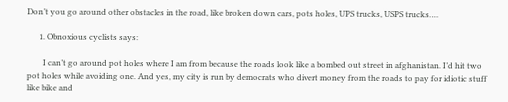Don’t you go around other obstacles in the road, like broken down cars, pots holes, UPS trucks, USPS trucks….

      1. Obnoxious cyclists says:

        I can’t go around pot holes where I am from because the roads look like a bombed out street in afghanistan. I’d hit two pot holes while avoiding one. And yes, my city is run by democrats who divert money from the roads to pay for idiotic stuff like bike and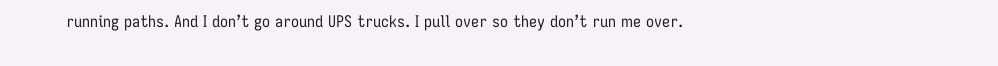running paths. And I don’t go around UPS trucks. I pull over so they don’t run me over.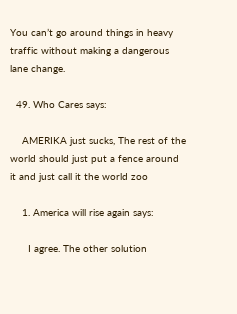You can’t go around things in heavy traffic without making a dangerous lane change.

  49. Who Cares says:

    AMERIKA just sucks, The rest of the world should just put a fence around it and just call it the world zoo

    1. America will rise again says:

      I agree. The other solution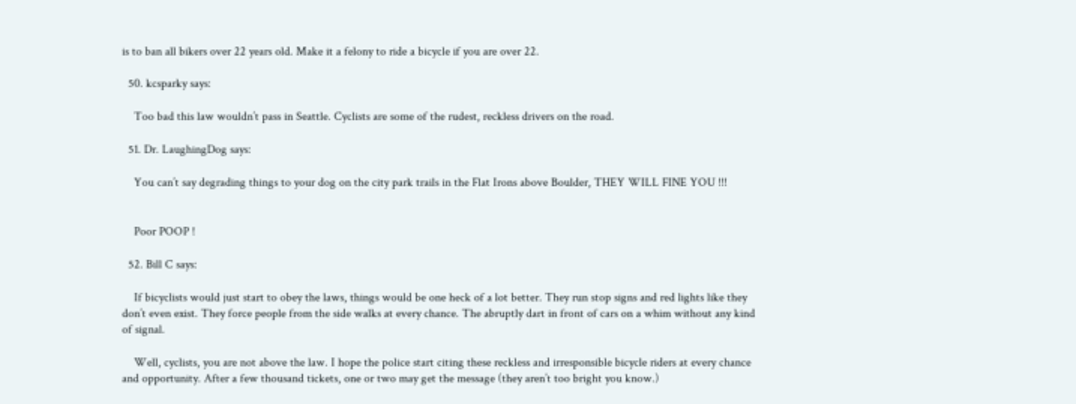is to ban all bikers over 22 years old. Make it a felony to ride a bicycle if you are over 22.

  50. kcsparky says:

    Too bad this law wouldn’t pass in Seattle. Cyclists are some of the rudest, reckless drivers on the road.

  51. Dr. LaughingDog says:

    You can’t say degrading things to your dog on the city park trails in the Flat Irons above Boulder, THEY WILL FINE YOU !!!


    Poor POOP !

  52. Bill C says:

    If bicyclists would just start to obey the laws, things would be one heck of a lot better. They run stop signs and red lights like they don’t even exist. They force people from the side walks at every chance. The abruptly dart in front of cars on a whim without any kind of signal.

    Well, cyclists, you are not above the law. I hope the police start citing these reckless and irresponsible bicycle riders at every chance and opportunity. After a few thousand tickets, one or two may get the message (they aren’t too bright you know.)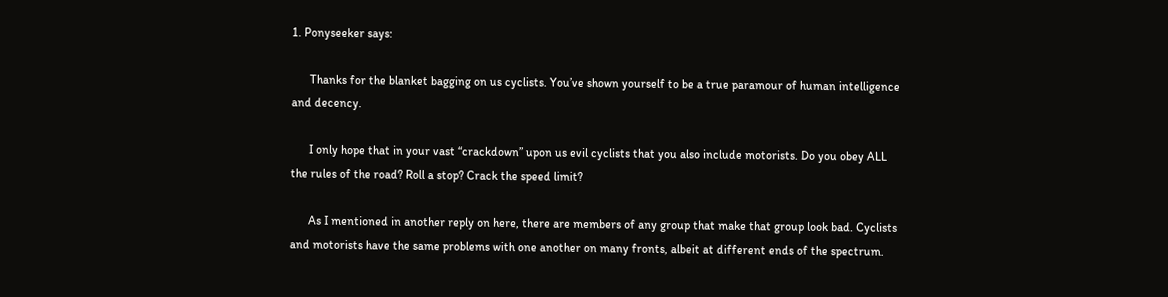1. Ponyseeker says:

      Thanks for the blanket bagging on us cyclists. You’ve shown yourself to be a true paramour of human intelligence and decency.

      I only hope that in your vast “crackdown” upon us evil cyclists that you also include motorists. Do you obey ALL the rules of the road? Roll a stop? Crack the speed limit?

      As I mentioned in another reply on here, there are members of any group that make that group look bad. Cyclists and motorists have the same problems with one another on many fronts, albeit at different ends of the spectrum.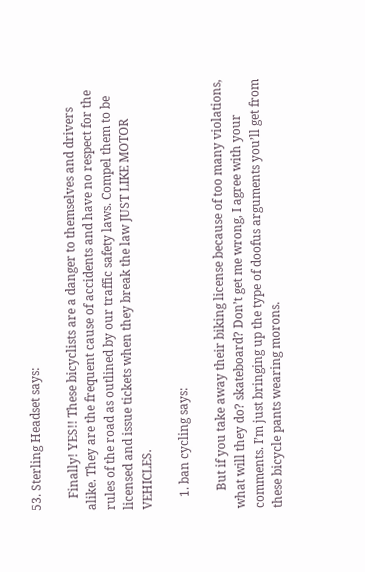53. Sterling Headset says:

    Finally! YES!! These bicyclists are a danger to themselves and drivers alike. They are the frequent cause of accidents and have no respect for the rules of the road as outlined by our traffic safety laws. Compel them to be licensed and issue tickets when they break the law JUST LIKE MOTOR VEHICLES.

    1. ban cycling says:

      But if you take away their biking license because of too many violations, what will they do? skateboard? Don’t get me wrong, I agree with your comments. I’m just bringing up the type of doofus arguments you’ll get from these bicycle pants wearing morons.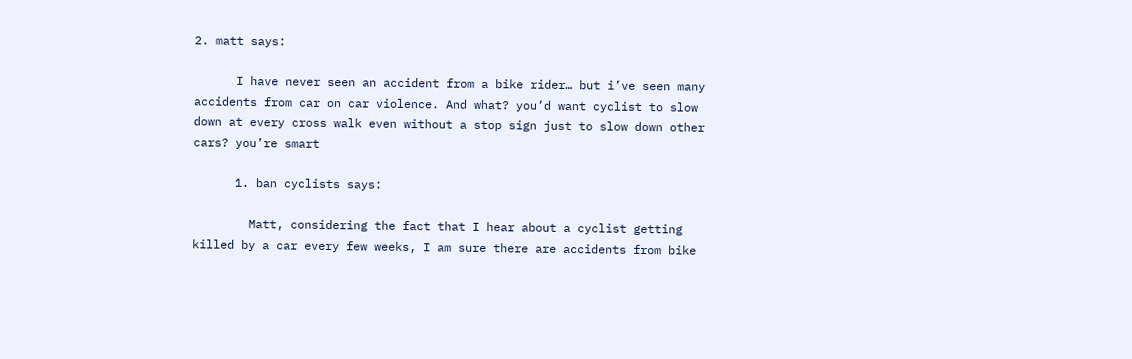2. matt says:

      I have never seen an accident from a bike rider… but i’ve seen many accidents from car on car violence. And what? you’d want cyclist to slow down at every cross walk even without a stop sign just to slow down other cars? you’re smart

      1. ban cyclists says:

        Matt, considering the fact that I hear about a cyclist getting killed by a car every few weeks, I am sure there are accidents from bike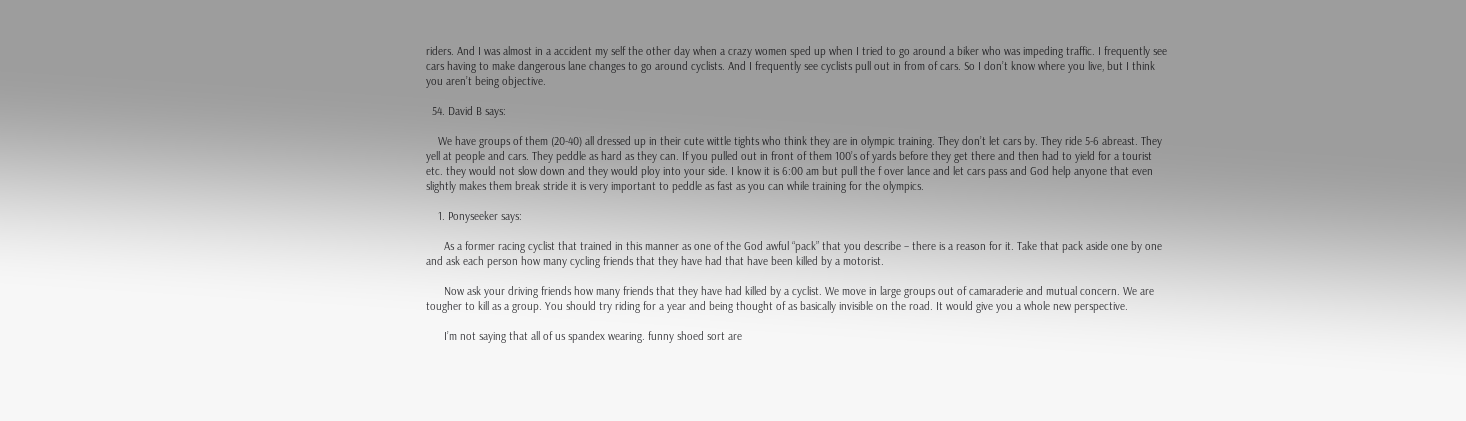riders. And I was almost in a accident my self the other day when a crazy women sped up when I tried to go around a biker who was impeding traffic. I frequently see cars having to make dangerous lane changes to go around cyclists. And I frequently see cyclists pull out in from of cars. So I don’t know where you live, but I think you aren’t being objective.

  54. David B says:

    We have groups of them (20-40) all dressed up in their cute wittle tights who think they are in olympic training. They don’t let cars by. They ride 5-6 abreast. They yell at people and cars. They peddle as hard as they can. If you pulled out in front of them 100’s of yards before they get there and then had to yield for a tourist etc. they would not slow down and they would ploy into your side. I know it is 6:00 am but pull the f over lance and let cars pass and God help anyone that even slightly makes them break stride it is very important to peddle as fast as you can while training for the olympics.

    1. Ponyseeker says:

      As a former racing cyclist that trained in this manner as one of the God awful “pack” that you describe – there is a reason for it. Take that pack aside one by one and ask each person how many cycling friends that they have had that have been killed by a motorist.

      Now ask your driving friends how many friends that they have had killed by a cyclist. We move in large groups out of camaraderie and mutual concern. We are tougher to kill as a group. You should try riding for a year and being thought of as basically invisible on the road. It would give you a whole new perspective.

      I’m not saying that all of us spandex wearing. funny shoed sort are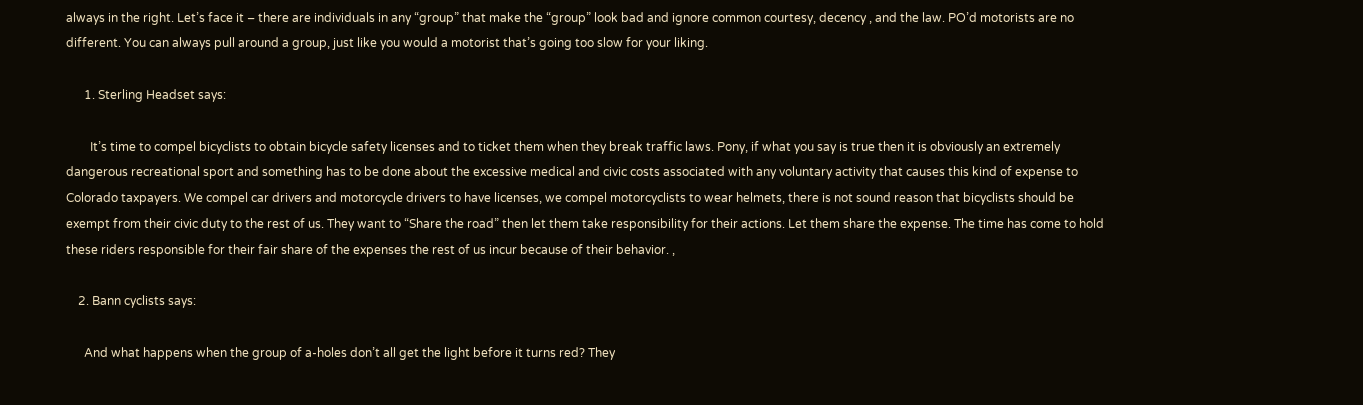always in the right. Let’s face it – there are individuals in any “group” that make the “group” look bad and ignore common courtesy, decency , and the law. PO’d motorists are no different. You can always pull around a group, just like you would a motorist that’s going too slow for your liking.

      1. Sterling Headset says:

        It’s time to compel bicyclists to obtain bicycle safety licenses and to ticket them when they break traffic laws. Pony, if what you say is true then it is obviously an extremely dangerous recreational sport and something has to be done about the excessive medical and civic costs associated with any voluntary activity that causes this kind of expense to Colorado taxpayers. We compel car drivers and motorcycle drivers to have licenses, we compel motorcyclists to wear helmets, there is not sound reason that bicyclists should be exempt from their civic duty to the rest of us. They want to “Share the road” then let them take responsibility for their actions. Let them share the expense. The time has come to hold these riders responsible for their fair share of the expenses the rest of us incur because of their behavior. ,

    2. Bann cyclists says:

      And what happens when the group of a-holes don’t all get the light before it turns red? They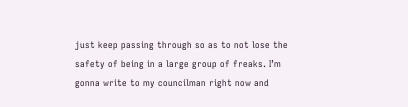just keep passing through so as to not lose the safety of being in a large group of freaks. I’m gonna write to my councilman right now and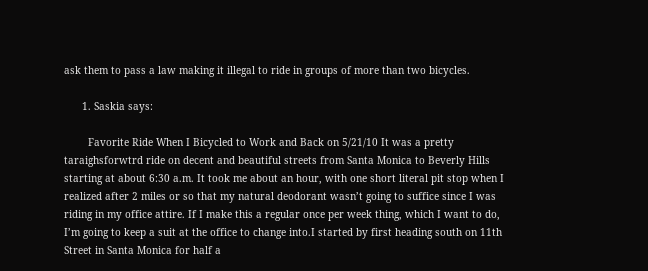ask them to pass a law making it illegal to ride in groups of more than two bicycles.

      1. Saskia says:

        Favorite Ride When I Bicycled to Work and Back on 5/21/10 It was a pretty taraighsforwtrd ride on decent and beautiful streets from Santa Monica to Beverly Hills starting at about 6:30 a.m. It took me about an hour, with one short literal pit stop when I realized after 2 miles or so that my natural deodorant wasn’t going to suffice since I was riding in my office attire. If I make this a regular once per week thing, which I want to do, I’m going to keep a suit at the office to change into.I started by first heading south on 11th Street in Santa Monica for half a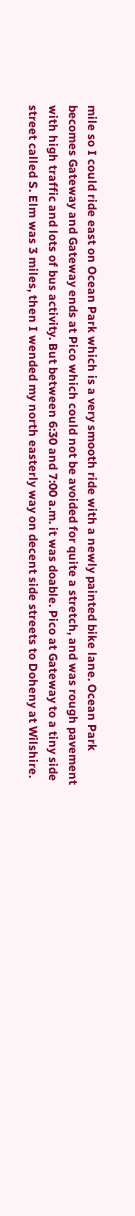mile so I could ride east on Ocean Park which is a very smooth ride with a newly painted bike lane. Ocean Park becomes Gateway and Gateway ends at Pico which could not be avoided for quite a stretch, and was rough pavement with high traffic and lots of bus activity. But between 6:30 and 7:00 a.m. it was doable. Pico at Gateway to a tiny side street called S. Elm was 3 miles, then I wended my north easterly way on decent side streets to Doheny at Wilshire.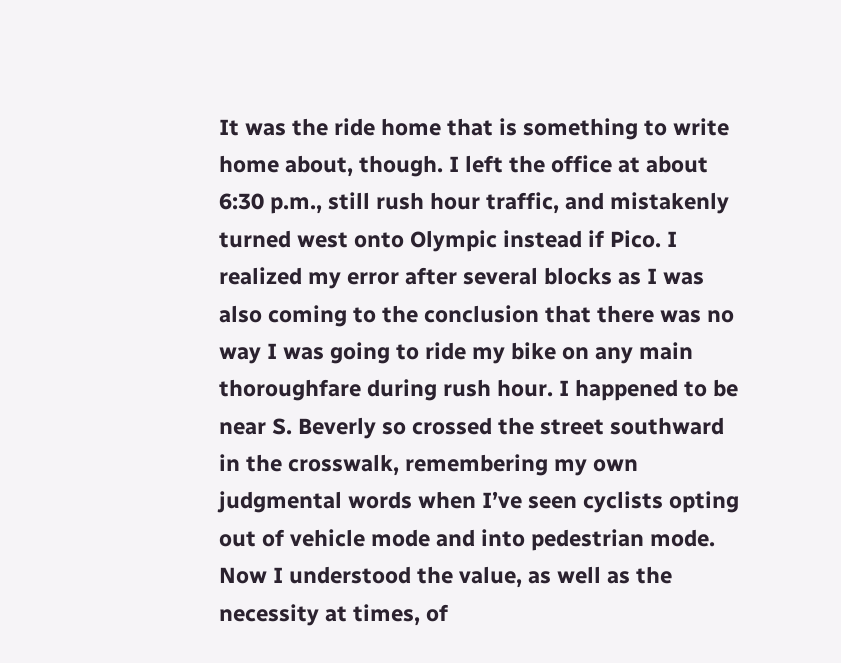It was the ride home that is something to write home about, though. I left the office at about 6:30 p.m., still rush hour traffic, and mistakenly turned west onto Olympic instead if Pico. I realized my error after several blocks as I was also coming to the conclusion that there was no way I was going to ride my bike on any main thoroughfare during rush hour. I happened to be near S. Beverly so crossed the street southward in the crosswalk, remembering my own judgmental words when I’ve seen cyclists opting out of vehicle mode and into pedestrian mode. Now I understood the value, as well as the necessity at times, of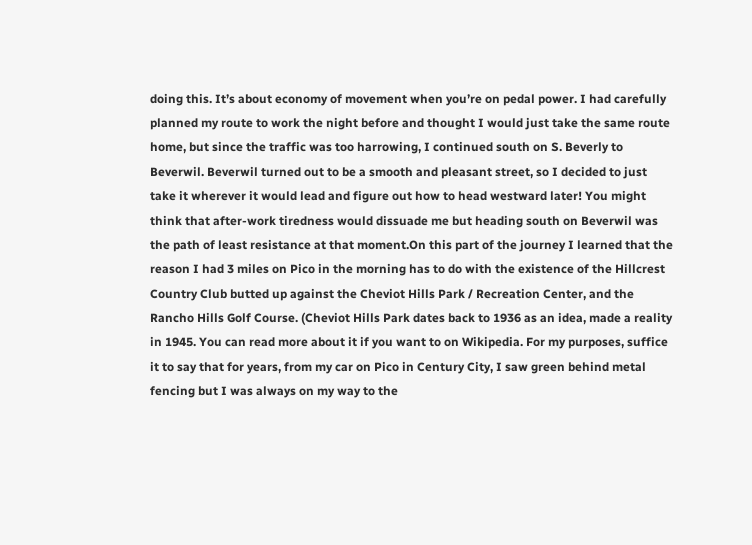doing this. It’s about economy of movement when you’re on pedal power. I had carefully planned my route to work the night before and thought I would just take the same route home, but since the traffic was too harrowing, I continued south on S. Beverly to Beverwil. Beverwil turned out to be a smooth and pleasant street, so I decided to just take it wherever it would lead and figure out how to head westward later! You might think that after-work tiredness would dissuade me but heading south on Beverwil was the path of least resistance at that moment.On this part of the journey I learned that the reason I had 3 miles on Pico in the morning has to do with the existence of the Hillcrest Country Club butted up against the Cheviot Hills Park / Recreation Center, and the Rancho Hills Golf Course. (Cheviot Hills Park dates back to 1936 as an idea, made a reality in 1945. You can read more about it if you want to on Wikipedia. For my purposes, suffice it to say that for years, from my car on Pico in Century City, I saw green behind metal fencing but I was always on my way to the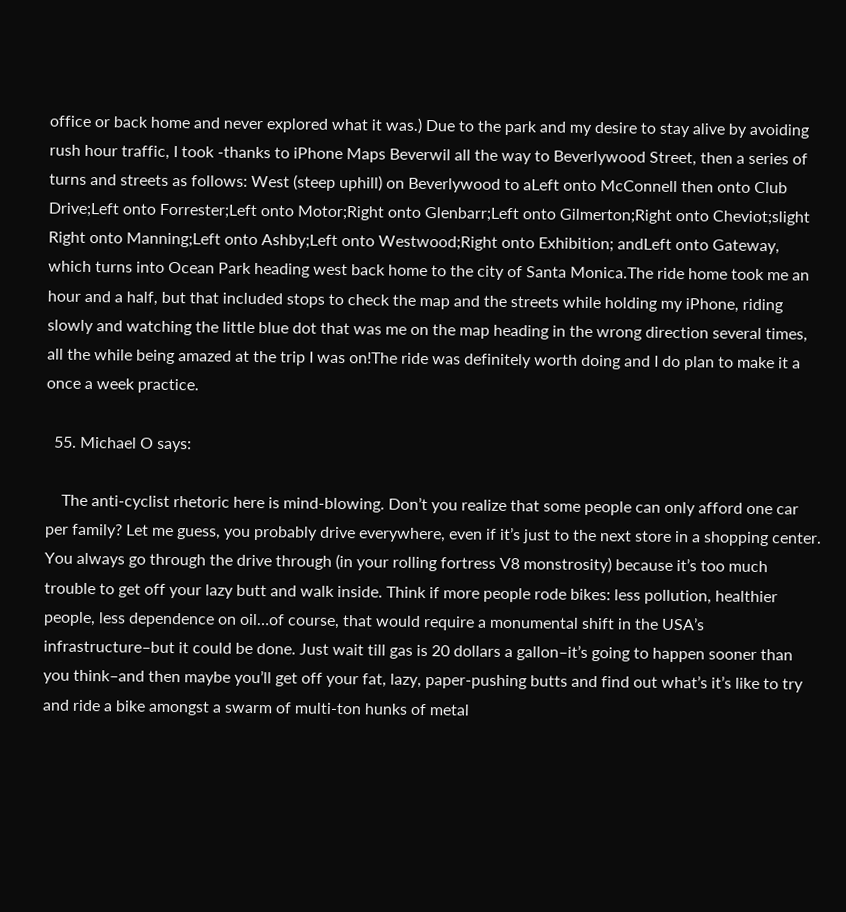office or back home and never explored what it was.) Due to the park and my desire to stay alive by avoiding rush hour traffic, I took -thanks to iPhone Maps Beverwil all the way to Beverlywood Street, then a series of turns and streets as follows: West (steep uphill) on Beverlywood to aLeft onto McConnell then onto Club Drive;Left onto Forrester;Left onto Motor;Right onto Glenbarr;Left onto Gilmerton;Right onto Cheviot;slight Right onto Manning;Left onto Ashby;Left onto Westwood;Right onto Exhibition; andLeft onto Gateway, which turns into Ocean Park heading west back home to the city of Santa Monica.The ride home took me an hour and a half, but that included stops to check the map and the streets while holding my iPhone, riding slowly and watching the little blue dot that was me on the map heading in the wrong direction several times, all the while being amazed at the trip I was on!The ride was definitely worth doing and I do plan to make it a once a week practice.

  55. Michael O says:

    The anti-cyclist rhetoric here is mind-blowing. Don’t you realize that some people can only afford one car per family? Let me guess, you probably drive everywhere, even if it’s just to the next store in a shopping center. You always go through the drive through (in your rolling fortress V8 monstrosity) because it’s too much trouble to get off your lazy butt and walk inside. Think if more people rode bikes: less pollution, healthier people, less dependence on oil…of course, that would require a monumental shift in the USA’s infrastructure–but it could be done. Just wait till gas is 20 dollars a gallon–it’s going to happen sooner than you think–and then maybe you’ll get off your fat, lazy, paper-pushing butts and find out what’s it’s like to try and ride a bike amongst a swarm of multi-ton hunks of metal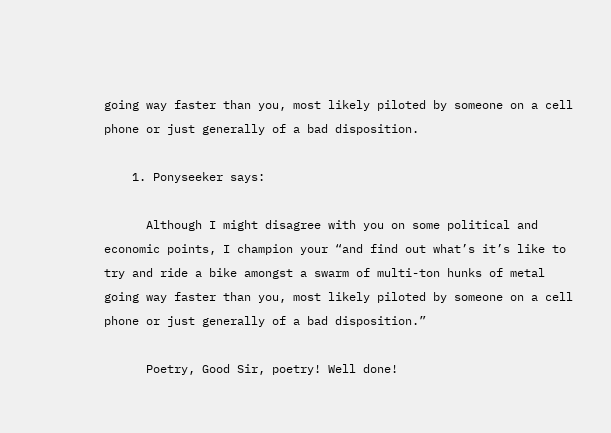going way faster than you, most likely piloted by someone on a cell phone or just generally of a bad disposition.

    1. Ponyseeker says:

      Although I might disagree with you on some political and economic points, I champion your “and find out what’s it’s like to try and ride a bike amongst a swarm of multi-ton hunks of metal going way faster than you, most likely piloted by someone on a cell phone or just generally of a bad disposition.”

      Poetry, Good Sir, poetry! Well done!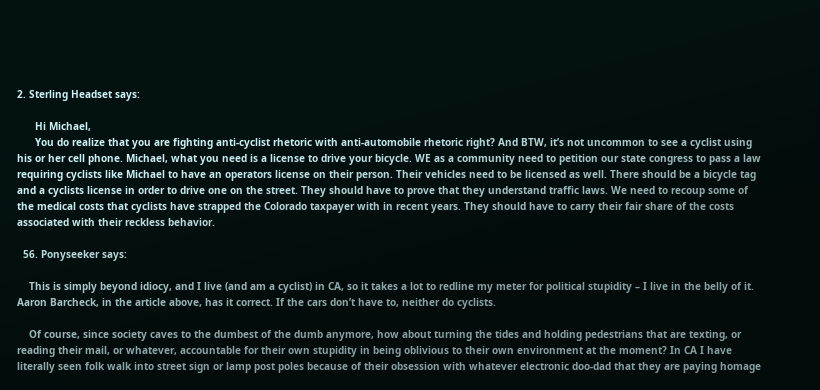2. Sterling Headset says:

      Hi Michael,
      You do realize that you are fighting anti-cyclist rhetoric with anti-automobile rhetoric right? And BTW, it’s not uncommon to see a cyclist using his or her cell phone. Michael, what you need is a license to drive your bicycle. WE as a community need to petition our state congress to pass a law requiring cyclists like Michael to have an operators license on their person. Their vehicles need to be licensed as well. There should be a bicycle tag and a cyclists license in order to drive one on the street. They should have to prove that they understand traffic laws. We need to recoup some of the medical costs that cyclists have strapped the Colorado taxpayer with in recent years. They should have to carry their fair share of the costs associated with their reckless behavior.

  56. Ponyseeker says:

    This is simply beyond idiocy, and I live (and am a cyclist) in CA, so it takes a lot to redline my meter for political stupidity – I live in the belly of it. Aaron Barcheck, in the article above, has it correct. If the cars don’t have to, neither do cyclists.

    Of course, since society caves to the dumbest of the dumb anymore, how about turning the tides and holding pedestrians that are texting, or reading their mail, or whatever, accountable for their own stupidity in being oblivious to their own environment at the moment? In CA I have literally seen folk walk into street sign or lamp post poles because of their obsession with whatever electronic doo-dad that they are paying homage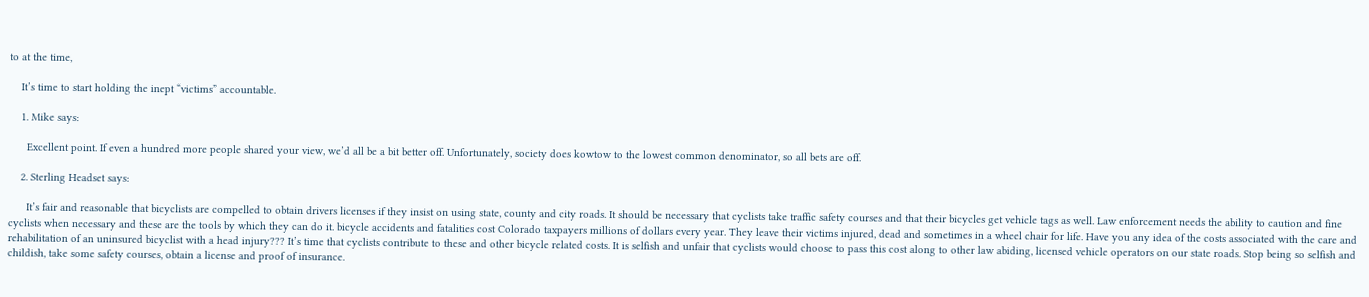to at the time,

    It’s time to start holding the inept “victims” accountable.

    1. Mike says:

      Excellent point. If even a hundred more people shared your view, we’d all be a bit better off. Unfortunately, society does kowtow to the lowest common denominator, so all bets are off.

    2. Sterling Headset says:

      It’s fair and reasonable that bicyclists are compelled to obtain drivers licenses if they insist on using state, county and city roads. It should be necessary that cyclists take traffic safety courses and that their bicycles get vehicle tags as well. Law enforcement needs the ability to caution and fine cyclists when necessary and these are the tools by which they can do it. bicycle accidents and fatalities cost Colorado taxpayers millions of dollars every year. They leave their victims injured, dead and sometimes in a wheel chair for life. Have you any idea of the costs associated with the care and rehabilitation of an uninsured bicyclist with a head injury??? It’s time that cyclists contribute to these and other bicycle related costs. It is selfish and unfair that cyclists would choose to pass this cost along to other law abiding, licensed vehicle operators on our state roads. Stop being so selfish and childish, take some safety courses, obtain a license and proof of insurance.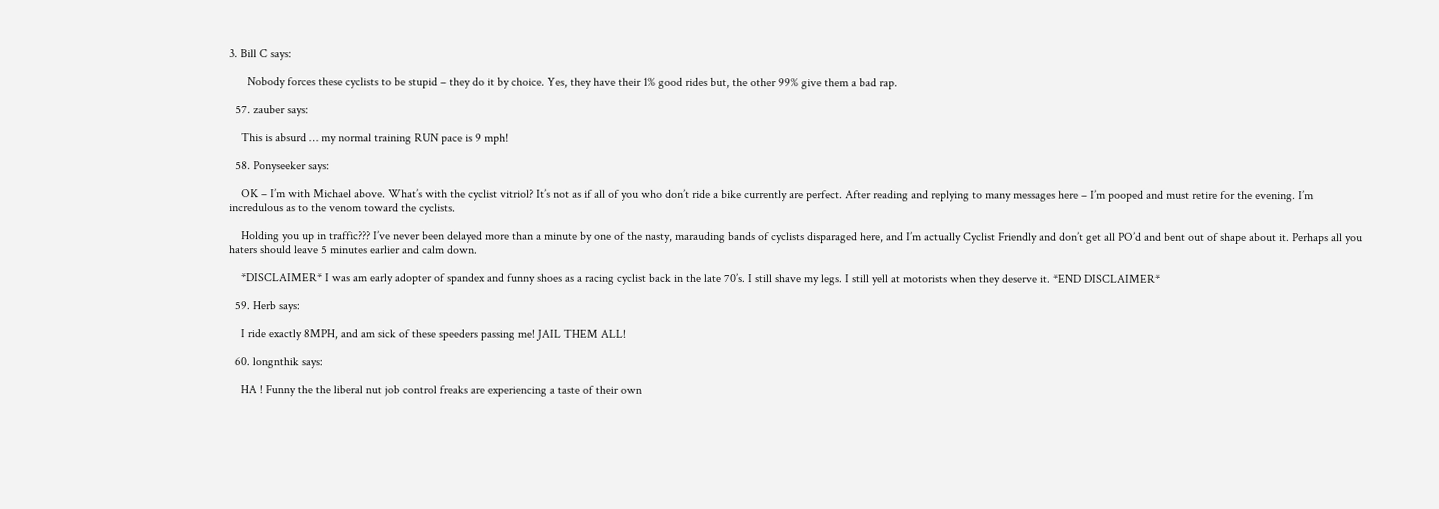3. Bill C says:

      Nobody forces these cyclists to be stupid – they do it by choice. Yes, they have their 1% good rides but, the other 99% give them a bad rap.

  57. zauber says:

    This is absurd … my normal training RUN pace is 9 mph!

  58. Ponyseeker says:

    OK – I’m with Michael above. What’s with the cyclist vitriol? It’s not as if all of you who don’t ride a bike currently are perfect. After reading and replying to many messages here – I’m pooped and must retire for the evening. I’m incredulous as to the venom toward the cyclists.

    Holding you up in traffic??? I’ve never been delayed more than a minute by one of the nasty, marauding bands of cyclists disparaged here, and I’m actually Cyclist Friendly and don’t get all PO’d and bent out of shape about it. Perhaps all you haters should leave 5 minutes earlier and calm down.

    *DISCLAIMER* I was am early adopter of spandex and funny shoes as a racing cyclist back in the late 70’s. I still shave my legs. I still yell at motorists when they deserve it. *END DISCLAIMER*

  59. Herb says:

    I ride exactly 8MPH, and am sick of these speeders passing me! JAIL THEM ALL!

  60. longnthik says:

    HA ! Funny the the liberal nut job control freaks are experiencing a taste of their own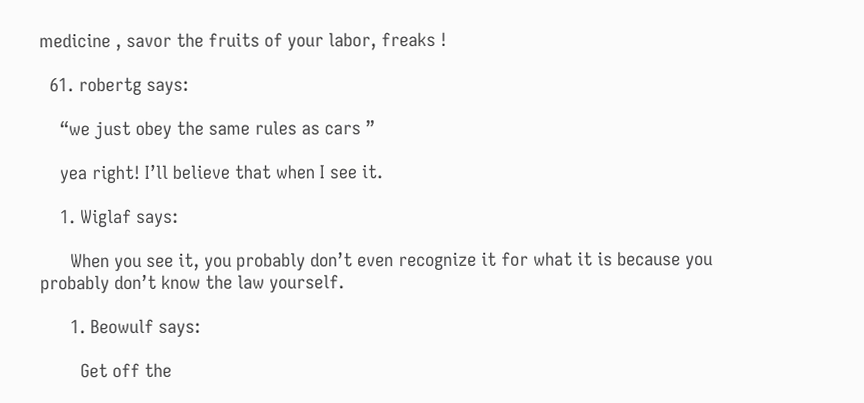medicine , savor the fruits of your labor, freaks !

  61. robertg says:

    “we just obey the same rules as cars ”

    yea right! I’ll believe that when I see it.

    1. Wiglaf says:

      When you see it, you probably don’t even recognize it for what it is because you probably don’t know the law yourself.

      1. Beowulf says:

        Get off the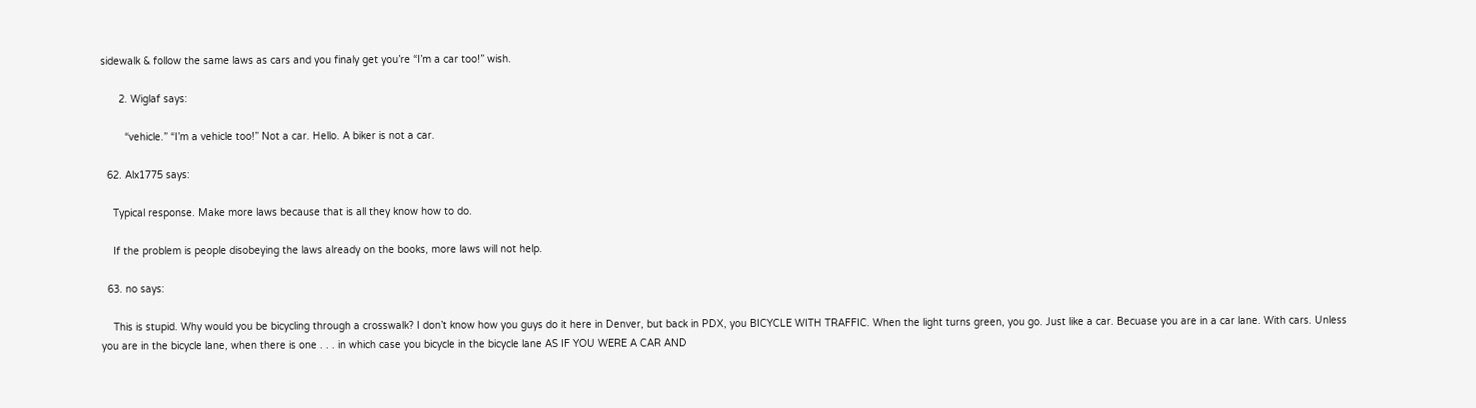sidewalk & follow the same laws as cars and you finaly get you’re “I’m a car too!” wish.

      2. Wiglaf says:

        “vehicle.” “I’m a vehicle too!” Not a car. Hello. A biker is not a car.

  62. Alx1775 says:

    Typical response. Make more laws because that is all they know how to do.

    If the problem is people disobeying the laws already on the books, more laws will not help.

  63. no says:

    This is stupid. Why would you be bicycling through a crosswalk? I don’t know how you guys do it here in Denver, but back in PDX, you BICYCLE WITH TRAFFIC. When the light turns green, you go. Just like a car. Becuase you are in a car lane. With cars. Unless you are in the bicycle lane, when there is one . . . in which case you bicycle in the bicycle lane AS IF YOU WERE A CAR AND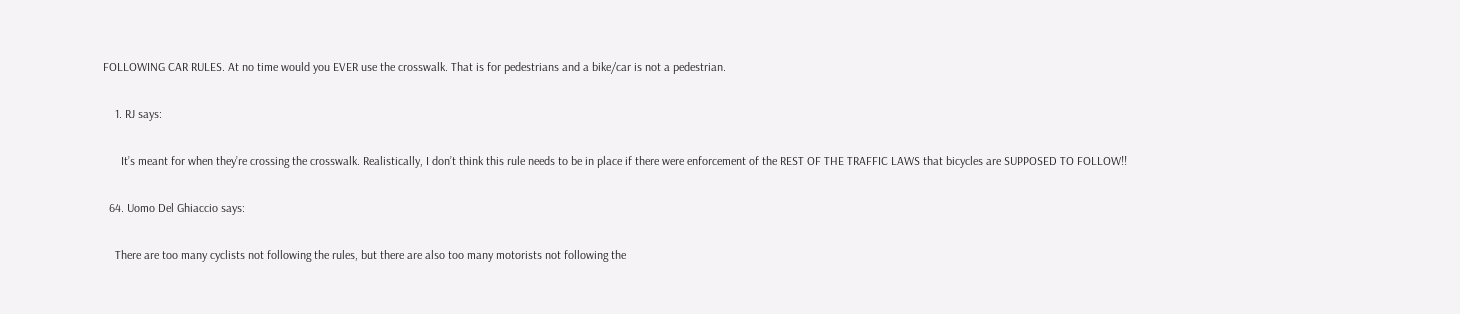FOLLOWING CAR RULES. At no time would you EVER use the crosswalk. That is for pedestrians and a bike/car is not a pedestrian.

    1. RJ says:

      It’s meant for when they’re crossing the crosswalk. Realistically, I don’t think this rule needs to be in place if there were enforcement of the REST OF THE TRAFFIC LAWS that bicycles are SUPPOSED TO FOLLOW!!

  64. Uomo Del Ghiaccio says:

    There are too many cyclists not following the rules, but there are also too many motorists not following the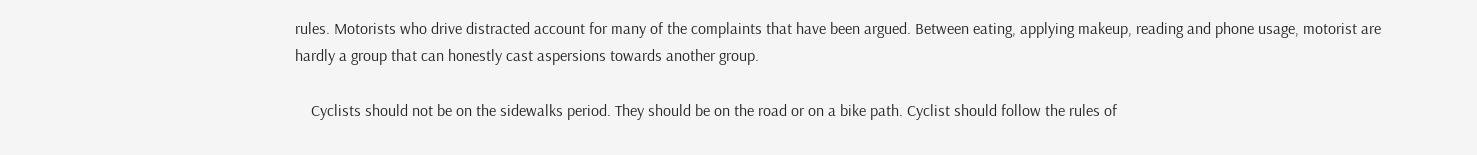rules. Motorists who drive distracted account for many of the complaints that have been argued. Between eating, applying makeup, reading and phone usage, motorist are hardly a group that can honestly cast aspersions towards another group.

    Cyclists should not be on the sidewalks period. They should be on the road or on a bike path. Cyclist should follow the rules of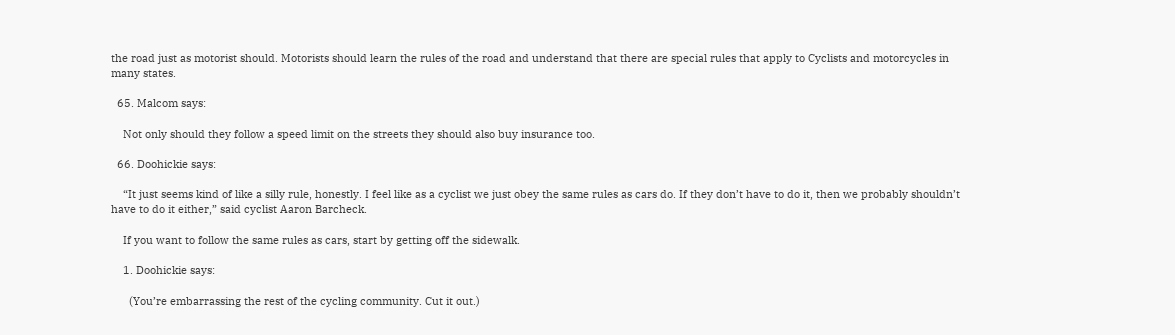the road just as motorist should. Motorists should learn the rules of the road and understand that there are special rules that apply to Cyclists and motorcycles in many states.

  65. Malcom says:

    Not only should they follow a speed limit on the streets they should also buy insurance too.

  66. Doohickie says:

    “It just seems kind of like a silly rule, honestly. I feel like as a cyclist we just obey the same rules as cars do. If they don’t have to do it, then we probably shouldn’t have to do it either,” said cyclist Aaron Barcheck.

    If you want to follow the same rules as cars, start by getting off the sidewalk.

    1. Doohickie says:

      (You’re embarrassing the rest of the cycling community. Cut it out.)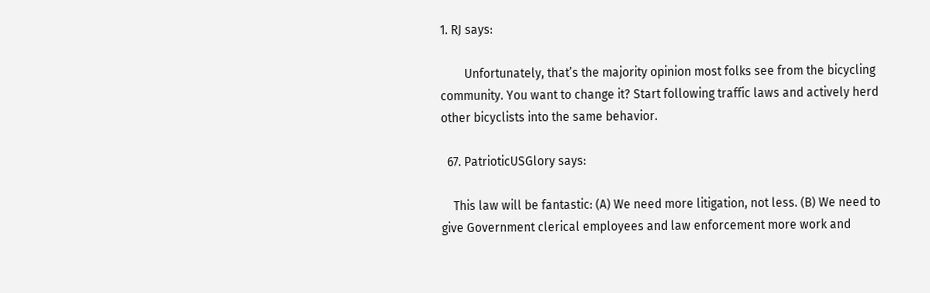1. RJ says:

        Unfortunately, that’s the majority opinion most folks see from the bicycling community. You want to change it? Start following traffic laws and actively herd other bicyclists into the same behavior.

  67. PatrioticUSGlory says:

    This law will be fantastic: (A) We need more litigation, not less. (B) We need to give Government clerical employees and law enforcement more work and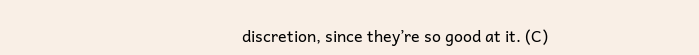discretion, since they’re so good at it. (C)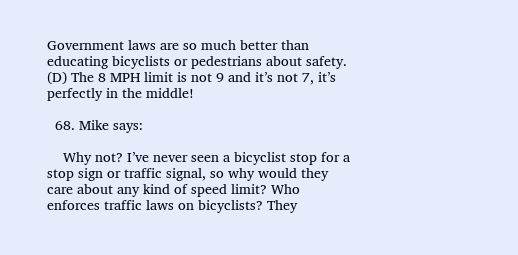Government laws are so much better than educating bicyclists or pedestrians about safety. (D) The 8 MPH limit is not 9 and it’s not 7, it’s perfectly in the middle!

  68. Mike says:

    Why not? I’ve never seen a bicyclist stop for a stop sign or traffic signal, so why would they care about any kind of speed limit? Who enforces traffic laws on bicyclists? They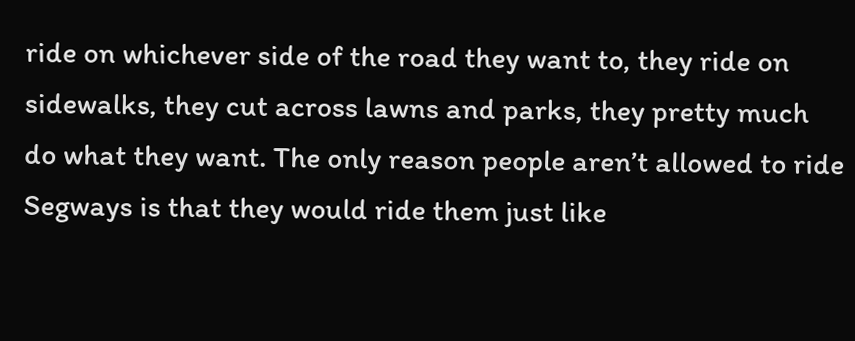ride on whichever side of the road they want to, they ride on sidewalks, they cut across lawns and parks, they pretty much do what they want. The only reason people aren’t allowed to ride Segways is that they would ride them just like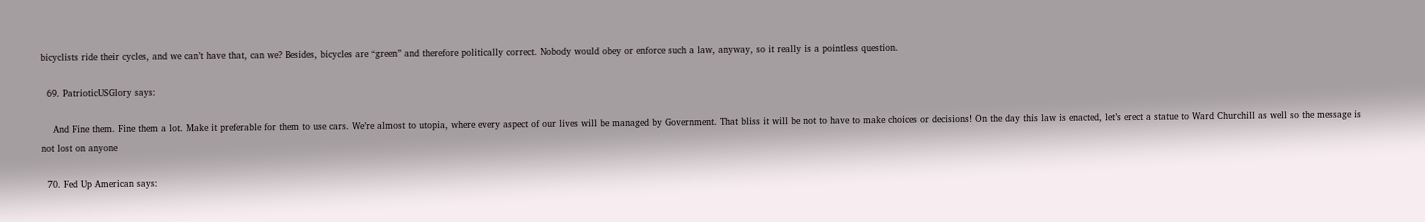bicyclists ride their cycles, and we can’t have that, can we? Besides, bicycles are “green” and therefore politically correct. Nobody would obey or enforce such a law, anyway, so it really is a pointless question.

  69. PatrioticUSGlory says:

    And Fine them. Fine them a lot. Make it preferable for them to use cars. We’re almost to utopia, where every aspect of our lives will be managed by Government. That bliss it will be not to have to make choices or decisions! On the day this law is enacted, let’s erect a statue to Ward Churchill as well so the message is not lost on anyone

  70. Fed Up American says: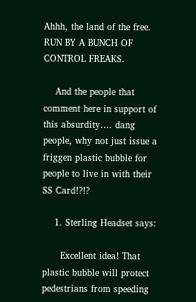Ahhh, the land of the free. RUN BY A BUNCH OF CONTROL FREAKS.

    And the people that comment here in support of this absurdity…. dang people, why not just issue a friggen plastic bubble for people to live in with their SS Card!?!?

    1. Sterling Headset says:

      Excellent idea! That plastic bubble will protect pedestrians from speeding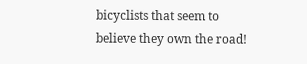bicyclists that seem to believe they own the road!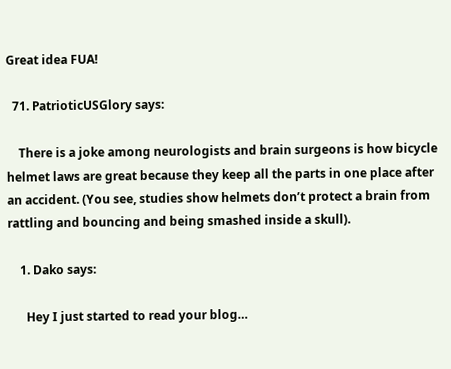Great idea FUA!

  71. PatrioticUSGlory says:

    There is a joke among neurologists and brain surgeons is how bicycle helmet laws are great because they keep all the parts in one place after an accident. (You see, studies show helmets don’t protect a brain from rattling and bouncing and being smashed inside a skull).

    1. Dako says:

      Hey I just started to read your blog…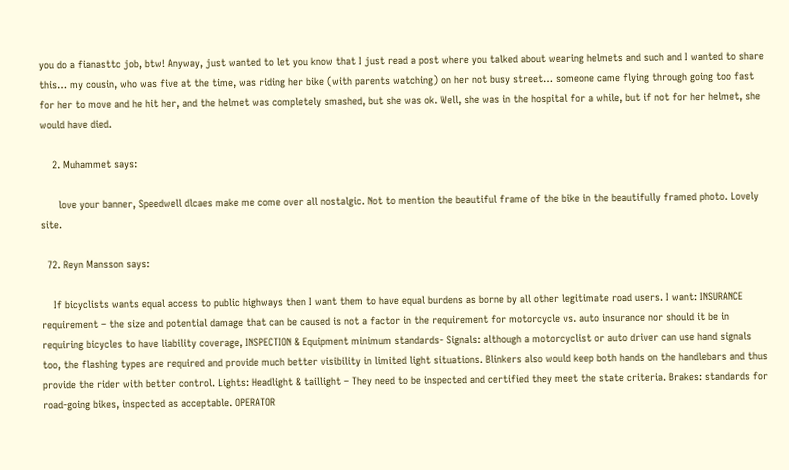you do a fianasttc job, btw! Anyway, just wanted to let you know that I just read a post where you talked about wearing helmets and such and I wanted to share this… my cousin, who was five at the time, was riding her bike (with parents watching) on her not busy street… someone came flying through going too fast for her to move and he hit her, and the helmet was completely smashed, but she was ok. Well, she was in the hospital for a while, but if not for her helmet, she would have died.

    2. Muhammet says:

      love your banner, Speedwell dlcaes make me come over all nostalgic. Not to mention the beautiful frame of the bike in the beautifully framed photo. Lovely site.

  72. Reyn Mansson says:

    If bicyclists wants equal access to public highways then I want them to have equal burdens as borne by all other legitimate road users. I want: INSURANCE requirement – the size and potential damage that can be caused is not a factor in the requirement for motorcycle vs. auto insurance nor should it be in requiring bicycles to have liability coverage, INSPECTION & Equipment minimum standards- Signals: although a motorcyclist or auto driver can use hand signals too, the flashing types are required and provide much better visibility in limited light situations. Blinkers also would keep both hands on the handlebars and thus provide the rider with better control. Lights: Headlight & taillight – They need to be inspected and certified they meet the state criteria. Brakes: standards for road-going bikes, inspected as acceptable. OPERATOR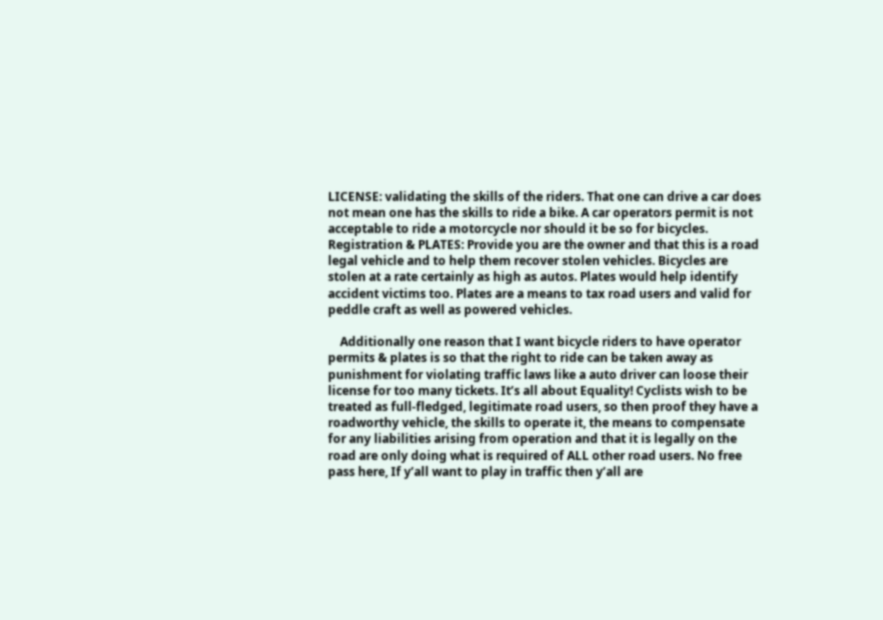LICENSE: validating the skills of the riders. That one can drive a car does not mean one has the skills to ride a bike. A car operators permit is not acceptable to ride a motorcycle nor should it be so for bicycles. Registration & PLATES: Provide you are the owner and that this is a road legal vehicle and to help them recover stolen vehicles. Bicycles are stolen at a rate certainly as high as autos. Plates would help identify accident victims too. Plates are a means to tax road users and valid for peddle craft as well as powered vehicles.

    Additionally one reason that I want bicycle riders to have operator permits & plates is so that the right to ride can be taken away as punishment for violating traffic laws like a auto driver can loose their license for too many tickets. It’s all about Equality! Cyclists wish to be treated as full-fledged, legitimate road users, so then proof they have a roadworthy vehicle, the skills to operate it, the means to compensate for any liabilities arising from operation and that it is legally on the road are only doing what is required of ALL other road users. No free pass here, If y’all want to play in traffic then y’all are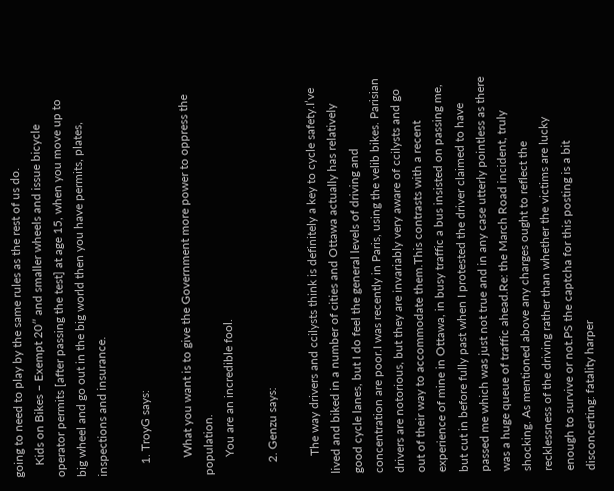going to need to play by the same rules as the rest of us do.
    Kids on Bikes – Exempt 20″ and smaller wheels and issue bicycle operator permits [after passing the test] at age 15, when you move up to big wheel and go out in the big world then you have permits, plates, inspections and insurance.

    1. TroyG says:

      What you want is to give the Government more power to oppress the population.
      You are an incredible fool.

    2. Genzu says:

      The way drivers and ccilysts think is definitely a key to cycle safety.I’ve lived and biked in a number of cities and Ottawa actually has relatively good cycle lanes, but I do feel the general levels of driving and concentration are poor.I was recently in Paris, using the velib bikes. Parisian drivers are notorious, but they are invariably very aware of ccilysts and go out of their way to accommodate them.This contrasts with a recent experience of mine in Ottawa, in busy traffic a bus insisted on passing me, but cut in before fully past when I protested the driver claimed to have passed me which was just not true and in any case utterly pointless as there was a huge queue of traffic ahead.Re: the March Road incident, truly shocking. As mentioned above any charges ought to reflect the recklessness of the driving rather than whether the victims are lucky enough to survive or not.PS the captcha for this posting is a bit disconcerting: fatality harper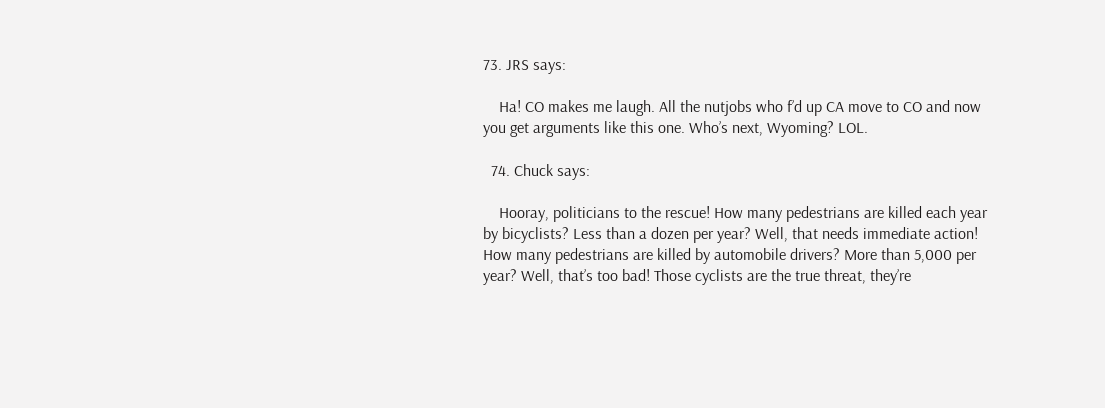73. JRS says:

    Ha! CO makes me laugh. All the nutjobs who f’d up CA move to CO and now you get arguments like this one. Who’s next, Wyoming? LOL.

  74. Chuck says:

    Hooray, politicians to the rescue! How many pedestrians are killed each year by bicyclists? Less than a dozen per year? Well, that needs immediate action! How many pedestrians are killed by automobile drivers? More than 5,000 per year? Well, that’s too bad! Those cyclists are the true threat, they’re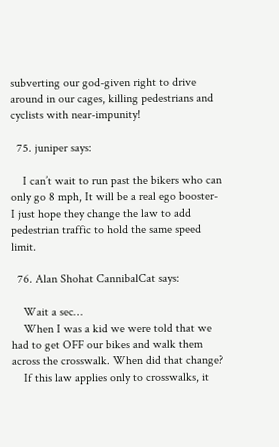subverting our god-given right to drive around in our cages, killing pedestrians and cyclists with near-impunity!

  75. juniper says:

    I can’t wait to run past the bikers who can only go 8 mph, It will be a real ego booster- I just hope they change the law to add pedestrian traffic to hold the same speed limit.

  76. Alan Shohat CannibalCat says:

    Wait a sec…
    When I was a kid we were told that we had to get OFF our bikes and walk them across the crosswalk. When did that change?
    If this law applies only to crosswalks, it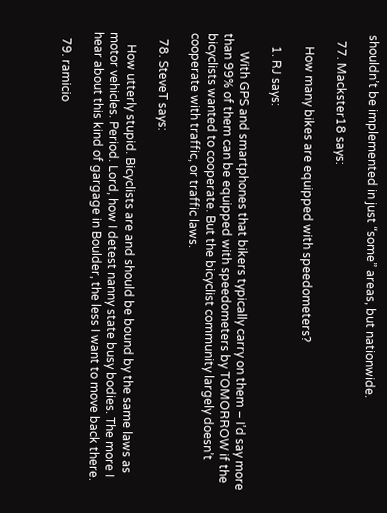shouldn’t be implemented in just “some” areas, but nationwide.

  77. Mackster18 says:

    How many bikes are equipped with speedometers?

    1. RJ says:

      With GPS and smartphones that bikers typically carry on them – I’d say more than 99% of them can be equipped with speedometers by TOMORROW if the bicyclists wanted to cooperate. But the bicyclist community largely doesn’t cooperate with traffic, or traffic laws.

  78. SteveT says:

    How utterly stupid. Bicyclists are and should be bound by the same laws as motor vehicles. Period. Lord, how I detest nanny state busy bodies. The more I hear about this kind of gargage in Boulder, the less I want to move back there.

  79. ramicio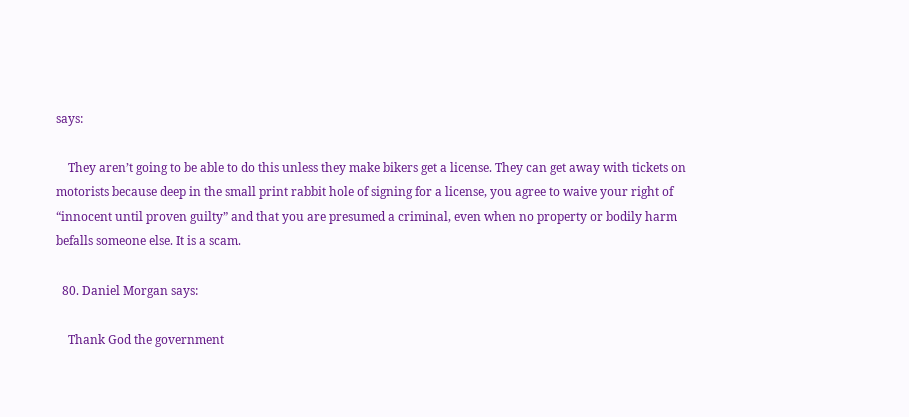says:

    They aren’t going to be able to do this unless they make bikers get a license. They can get away with tickets on motorists because deep in the small print rabbit hole of signing for a license, you agree to waive your right of “innocent until proven guilty” and that you are presumed a criminal, even when no property or bodily harm befalls someone else. It is a scam.

  80. Daniel Morgan says:

    Thank God the government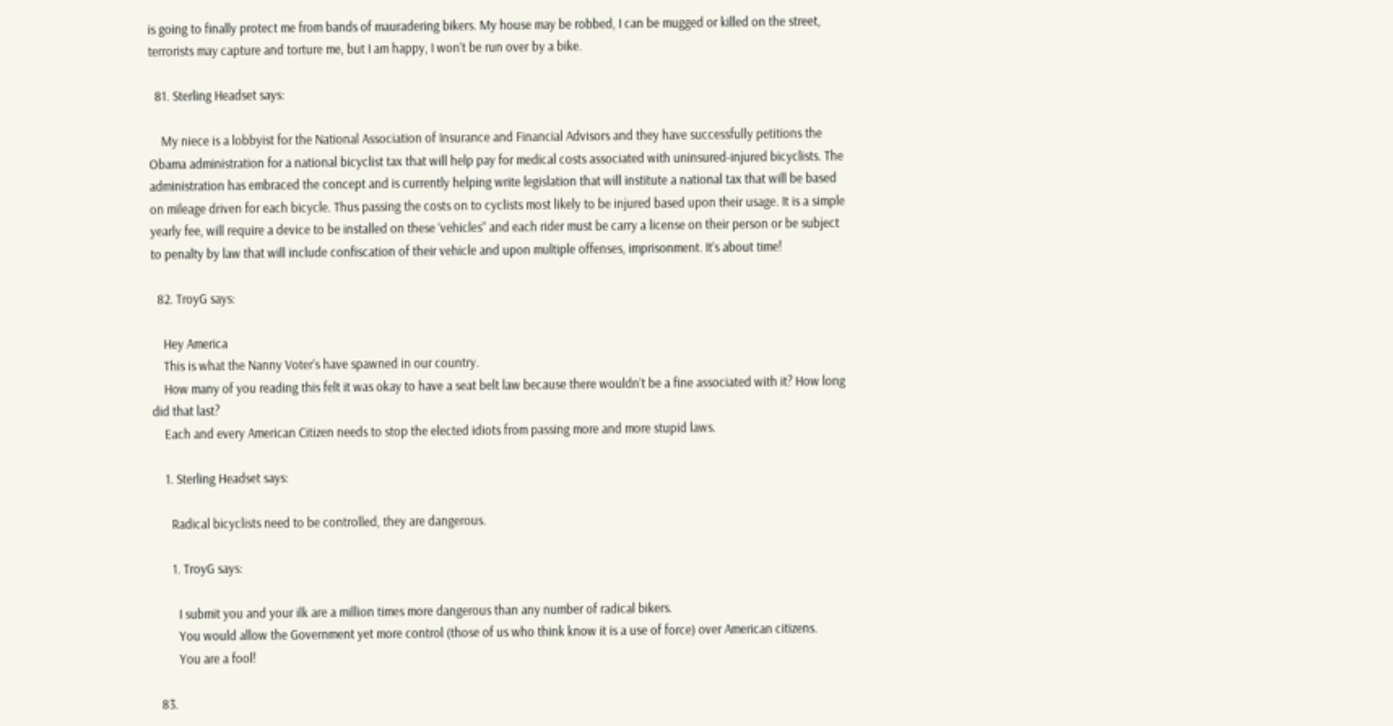is going to finally protect me from bands of mauradering bikers. My house may be robbed, I can be mugged or killed on the street, terrorists may capture and torture me, but I am happy, I won’t be run over by a bike.

  81. Sterling Headset says:

    My niece is a lobbyist for the National Association of Insurance and Financial Advisors and they have successfully petitions the Obama administration for a national bicyclist tax that will help pay for medical costs associated with uninsured-injured bicyclists. The administration has embraced the concept and is currently helping write legislation that will institute a national tax that will be based on mileage driven for each bicycle. Thus passing the costs on to cyclists most likely to be injured based upon their usage. It is a simple yearly fee, will require a device to be installed on these ‘vehicles” and each rider must be carry a license on their person or be subject to penalty by law that will include confiscation of their vehicle and upon multiple offenses, imprisonment. It’s about time!

  82. TroyG says:

    Hey America
    This is what the Nanny Voter’s have spawned in our country.
    How many of you reading this felt it was okay to have a seat belt law because there wouldn’t be a fine associated with it? How long did that last?
    Each and every American Citizen needs to stop the elected idiots from passing more and more stupid laws.

    1. Sterling Headset says:

      Radical bicyclists need to be controlled, they are dangerous.

      1. TroyG says:

        I submit you and your ilk are a million times more dangerous than any number of radical bikers.
        You would allow the Government yet more control (those of us who think know it is a use of force) over American citizens.
        You are a fool!

  83.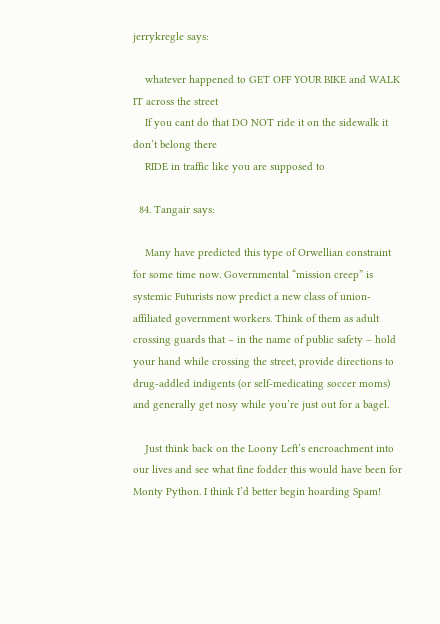jerrykregle says:

    whatever happened to GET OFF YOUR BIKE and WALK IT across the street
    If you cant do that DO NOT ride it on the sidewalk it don’t belong there
    RIDE in traffic like you are supposed to

  84. Tangair says:

    Many have predicted this type of Orwellian constraint for some time now. Governmental “mission creep” is systemic Futurists now predict a new class of union-affiliated government workers. Think of them as adult crossing guards that – in the name of public safety – hold your hand while crossing the street, provide directions to drug-addled indigents (or self-medicating soccer moms) and generally get nosy while you’re just out for a bagel.

    Just think back on the Loony Left’s encroachment into our lives and see what fine fodder this would have been for Monty Python. I think I’d better begin hoarding Spam!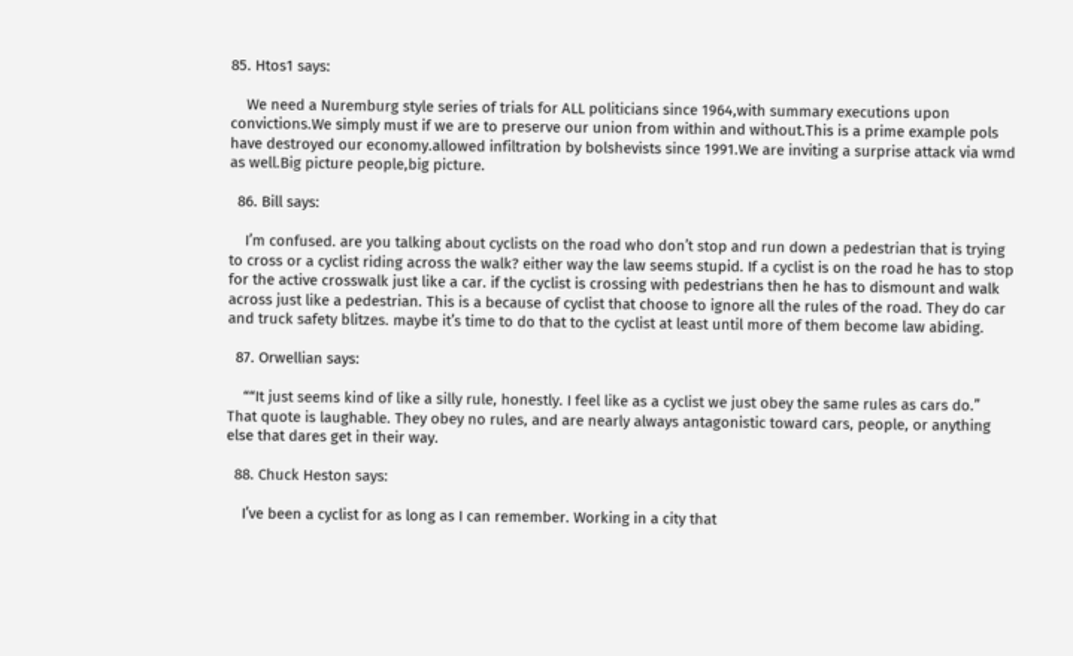85. Htos1 says:

    We need a Nuremburg style series of trials for ALL politicians since 1964,with summary executions upon convictions.We simply must if we are to preserve our union from within and without.This is a prime example pols have destroyed our economy.allowed infiltration by bolshevists since 1991.We are inviting a surprise attack via wmd as well.Big picture people,big picture.

  86. Bill says:

    I’m confused. are you talking about cyclists on the road who don’t stop and run down a pedestrian that is trying to cross or a cyclist riding across the walk? either way the law seems stupid. If a cyclist is on the road he has to stop for the active crosswalk just like a car. if the cyclist is crossing with pedestrians then he has to dismount and walk across just like a pedestrian. This is a because of cyclist that choose to ignore all the rules of the road. They do car and truck safety blitzes. maybe it’s time to do that to the cyclist at least until more of them become law abiding.

  87. Orwellian says:

    ““It just seems kind of like a silly rule, honestly. I feel like as a cyclist we just obey the same rules as cars do.” That quote is laughable. They obey no rules, and are nearly always antagonistic toward cars, people, or anything else that dares get in their way.

  88. Chuck Heston says:

    I’ve been a cyclist for as long as I can remember. Working in a city that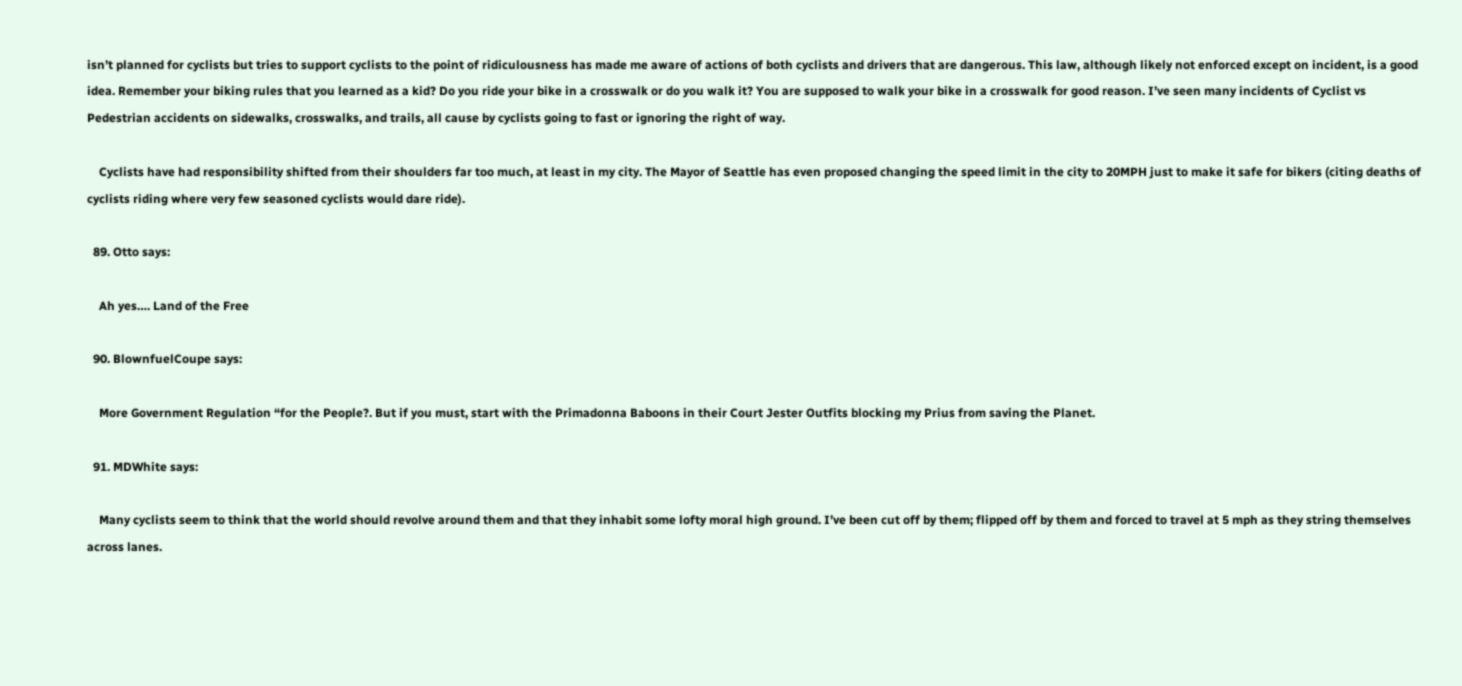isn’t planned for cyclists but tries to support cyclists to the point of ridiculousness has made me aware of actions of both cyclists and drivers that are dangerous. This law, although likely not enforced except on incident, is a good idea. Remember your biking rules that you learned as a kid? Do you ride your bike in a crosswalk or do you walk it? You are supposed to walk your bike in a crosswalk for good reason. I’ve seen many incidents of Cyclist vs Pedestrian accidents on sidewalks, crosswalks, and trails, all cause by cyclists going to fast or ignoring the right of way.

    Cyclists have had responsibility shifted from their shoulders far too much, at least in my city. The Mayor of Seattle has even proposed changing the speed limit in the city to 20MPH just to make it safe for bikers (citing deaths of cyclists riding where very few seasoned cyclists would dare ride).

  89. Otto says:

    Ah yes…. Land of the Free

  90. BlownfuelCoupe says:

    More Government Regulation “for the People?. But if you must, start with the Primadonna Baboons in their Court Jester Outfits blocking my Prius from saving the Planet.

  91. MDWhite says:

    Many cyclists seem to think that the world should revolve around them and that they inhabit some lofty moral high ground. I’ve been cut off by them; flipped off by them and forced to travel at 5 mph as they string themselves across lanes.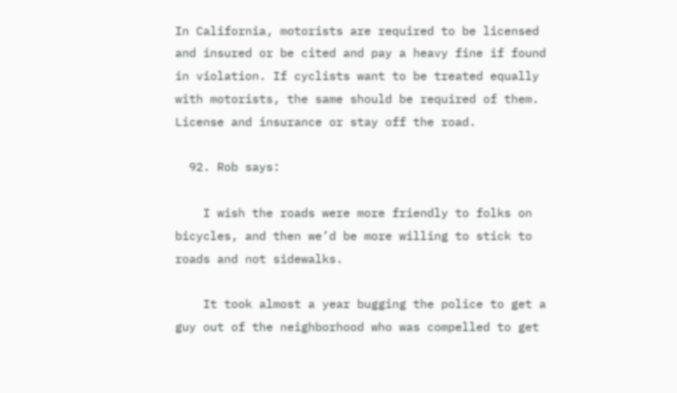In California, motorists are required to be licensed and insured or be cited and pay a heavy fine if found in violation. If cyclists want to be treated equally with motorists, the same should be required of them. License and insurance or stay off the road.

  92. Rob says:

    I wish the roads were more friendly to folks on bicycles, and then we’d be more willing to stick to roads and not sidewalks.

    It took almost a year bugging the police to get a guy out of the neighborhood who was compelled to get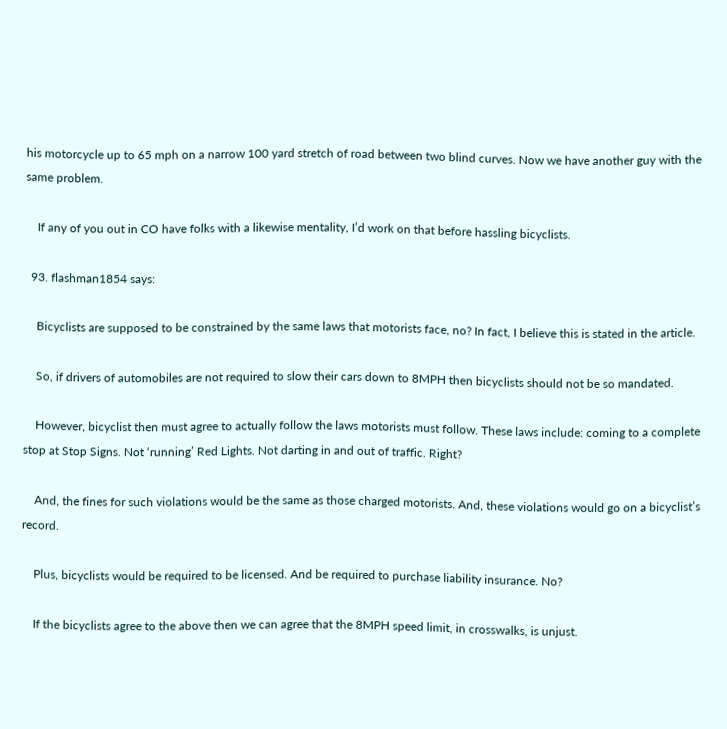his motorcycle up to 65 mph on a narrow 100 yard stretch of road between two blind curves. Now we have another guy with the same problem.

    If any of you out in CO have folks with a likewise mentality, I’d work on that before hassling bicyclists.

  93. flashman1854 says:

    Bicyclists are supposed to be constrained by the same laws that motorists face, no? In fact, I believe this is stated in the article.

    So, if drivers of automobiles are not required to slow their cars down to 8MPH then bicyclists should not be so mandated.

    However, bicyclist then must agree to actually follow the laws motorists must follow. These laws include: coming to a complete stop at Stop Signs. Not ‘running’ Red Lights. Not darting in and out of traffic. Right?

    And, the fines for such violations would be the same as those charged motorists. And, these violations would go on a bicyclist’s record.

    Plus, bicyclists would be required to be licensed. And be required to purchase liability insurance. No?

    If the bicyclists agree to the above then we can agree that the 8MPH speed limit, in crosswalks, is unjust.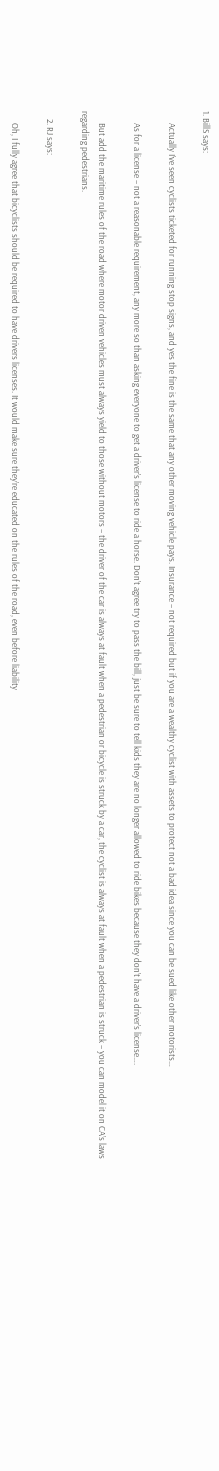1. BillS says:

      Actually I’ve seen cyclists ticketed for running stop signs, and yes the fine is the same that any other moving vehicle pays. Insurance – not required but if you are a wealthy cyclist with assets to protect not a bad idea since you can be sued like other motorists…

      As for a license – not a reasonable requirement, any more so than asking everyone to get a driver’s license to ride a horse. Don’t agree try to pass the bill, just be sure to tell kids they are no longer allowed to ride bikes because they don’t have a driver’s license….

      But add the maritime rules of the road where motor driven vehicles must always yield to those without motors – the driver of the car is always at fault when a pedestrian or bicycle is struck by a car, the cyclist is always at fault when a pedestrian is struck – you can model it on CA’s laws regarding pedestrians.

    2. RJ says:

      Oh, I fully agree that bicyclists should be required to have drivers licenses. It would make sure they’re educated on the rules of the road, even before liability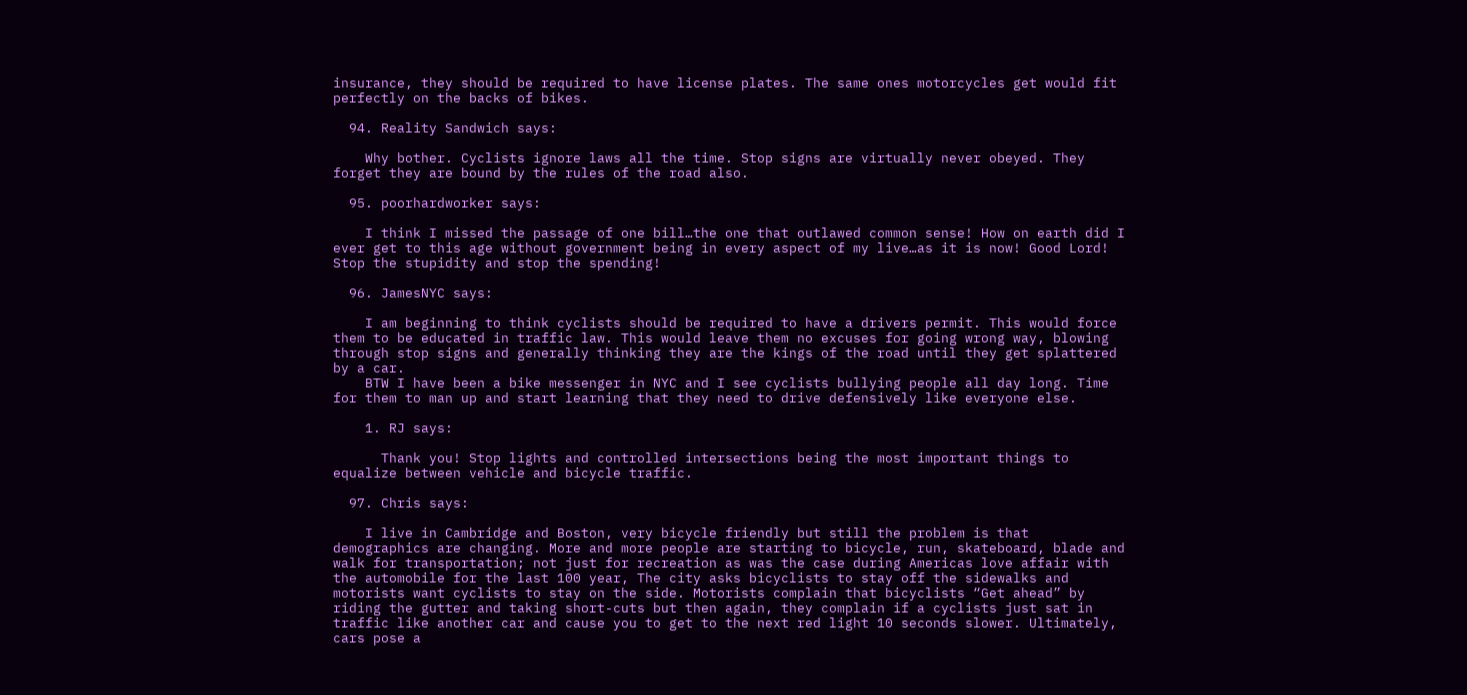insurance, they should be required to have license plates. The same ones motorcycles get would fit perfectly on the backs of bikes.

  94. Reality Sandwich says:

    Why bother. Cyclists ignore laws all the time. Stop signs are virtually never obeyed. They forget they are bound by the rules of the road also.

  95. poorhardworker says:

    I think I missed the passage of one bill…the one that outlawed common sense! How on earth did I ever get to this age without government being in every aspect of my live…as it is now! Good Lord! Stop the stupidity and stop the spending!

  96. JamesNYC says:

    I am beginning to think cyclists should be required to have a drivers permit. This would force them to be educated in traffic law. This would leave them no excuses for going wrong way, blowing through stop signs and generally thinking they are the kings of the road until they get splattered by a car.
    BTW I have been a bike messenger in NYC and I see cyclists bullying people all day long. Time for them to man up and start learning that they need to drive defensively like everyone else.

    1. RJ says:

      Thank you! Stop lights and controlled intersections being the most important things to equalize between vehicle and bicycle traffic.

  97. Chris says:

    I live in Cambridge and Boston, very bicycle friendly but still the problem is that demographics are changing. More and more people are starting to bicycle, run, skateboard, blade and walk for transportation; not just for recreation as was the case during Americas love affair with the automobile for the last 100 year, The city asks bicyclists to stay off the sidewalks and motorists want cyclists to stay on the side. Motorists complain that bicyclists “Get ahead” by riding the gutter and taking short-cuts but then again, they complain if a cyclists just sat in traffic like another car and cause you to get to the next red light 10 seconds slower. Ultimately, cars pose a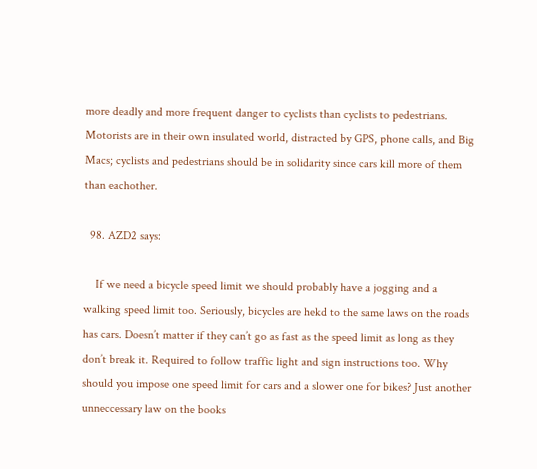more deadly and more frequent danger to cyclists than cyclists to pedestrians. Motorists are in their own insulated world, distracted by GPS, phone calls, and Big Macs; cyclists and pedestrians should be in solidarity since cars kill more of them than eachother.

  98. AZD2 says:

    If we need a bicycle speed limit we should probably have a jogging and a walking speed limit too. Seriously, bicycles are hekd to the same laws on the roads has cars. Doesn’t matter if they can’t go as fast as the speed limit as long as they don’t break it. Required to follow traffic light and sign instructions too. Why should you impose one speed limit for cars and a slower one for bikes? Just another unneccessary law on the books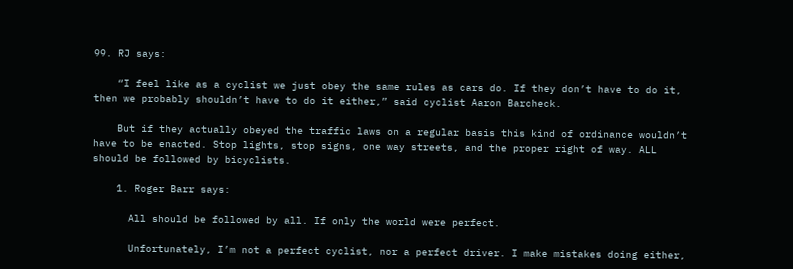99. RJ says:

    “I feel like as a cyclist we just obey the same rules as cars do. If they don’t have to do it, then we probably shouldn’t have to do it either,” said cyclist Aaron Barcheck.

    But if they actually obeyed the traffic laws on a regular basis this kind of ordinance wouldn’t have to be enacted. Stop lights, stop signs, one way streets, and the proper right of way. ALL should be followed by bicyclists.

    1. Roger Barr says:

      All should be followed by all. If only the world were perfect.

      Unfortunately, I’m not a perfect cyclist, nor a perfect driver. I make mistakes doing either,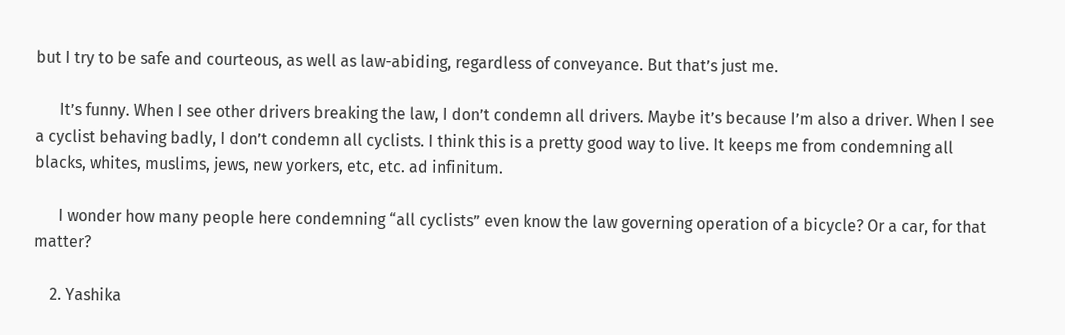but I try to be safe and courteous, as well as law-abiding, regardless of conveyance. But that’s just me.

      It’s funny. When I see other drivers breaking the law, I don’t condemn all drivers. Maybe it’s because I’m also a driver. When I see a cyclist behaving badly, I don’t condemn all cyclists. I think this is a pretty good way to live. It keeps me from condemning all blacks, whites, muslims, jews, new yorkers, etc, etc. ad infinitum.

      I wonder how many people here condemning “all cyclists” even know the law governing operation of a bicycle? Or a car, for that matter?

    2. Yashika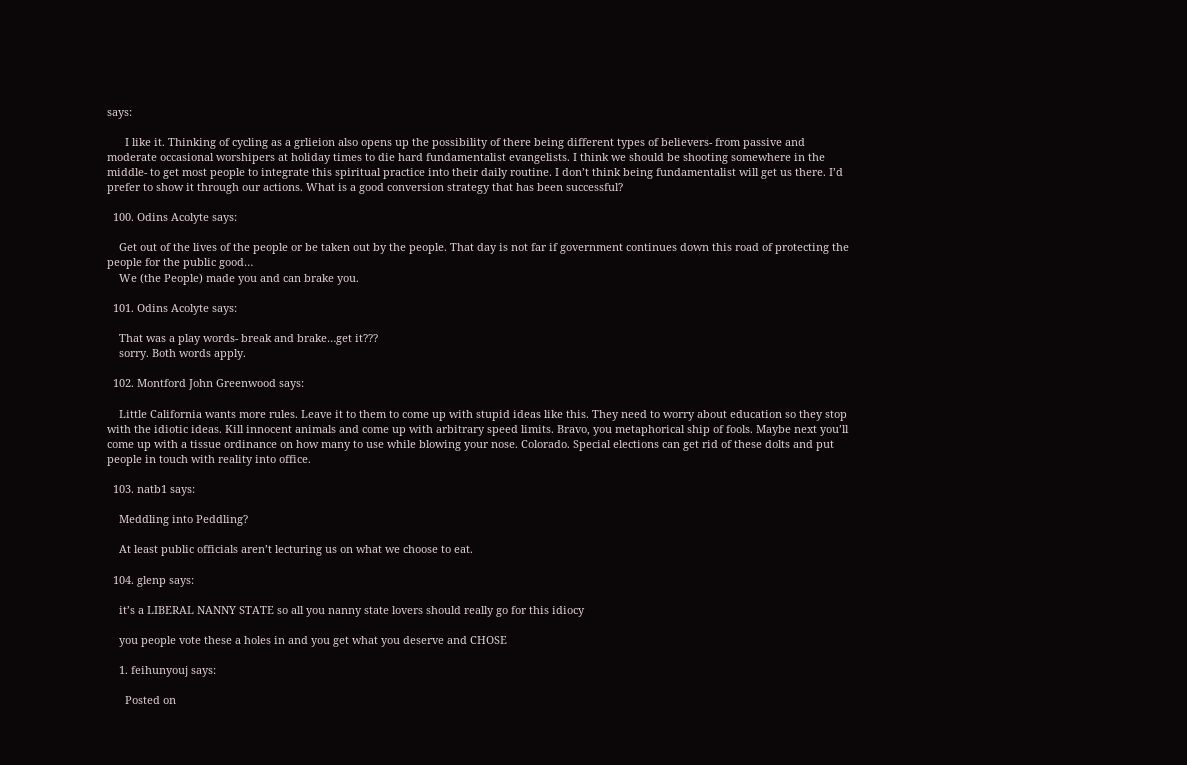says:

      I like it. Thinking of cycling as a grlieion also opens up the possibility of there being different types of believers- from passive and moderate occasional worshipers at holiday times to die hard fundamentalist evangelists. I think we should be shooting somewhere in the middle- to get most people to integrate this spiritual practice into their daily routine. I don’t think being fundamentalist will get us there. I’d prefer to show it through our actions. What is a good conversion strategy that has been successful?

  100. Odins Acolyte says:

    Get out of the lives of the people or be taken out by the people. That day is not far if government continues down this road of protecting the people for the public good…
    We (the People) made you and can brake you.

  101. Odins Acolyte says:

    That was a play words- break and brake…get it???
    sorry. Both words apply.

  102. Montford John Greenwood says:

    Little California wants more rules. Leave it to them to come up with stupid ideas like this. They need to worry about education so they stop with the idiotic ideas. Kill innocent animals and come up with arbitrary speed limits. Bravo, you metaphorical ship of fools. Maybe next you’ll come up with a tissue ordinance on how many to use while blowing your nose. Colorado. Special elections can get rid of these dolts and put people in touch with reality into office.

  103. natb1 says:

    Meddling into Peddling?

    At least public officials aren’t lecturing us on what we choose to eat.

  104. glenp says:

    it’s a LIBERAL NANNY STATE so all you nanny state lovers should really go for this idiocy

    you people vote these a holes in and you get what you deserve and CHOSE

    1. feihunyouj says:

      Posted on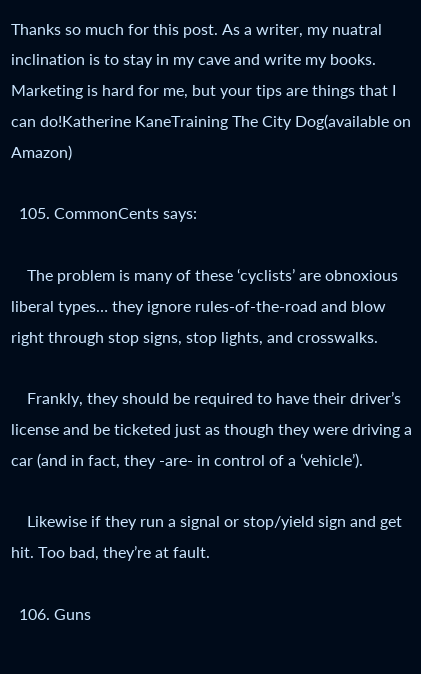Thanks so much for this post. As a writer, my nuatral inclination is to stay in my cave and write my books. Marketing is hard for me, but your tips are things that I can do!Katherine KaneTraining The City Dog(available on Amazon)

  105. CommonCents says:

    The problem is many of these ‘cyclists’ are obnoxious liberal types… they ignore rules-of-the-road and blow right through stop signs, stop lights, and crosswalks.

    Frankly, they should be required to have their driver’s license and be ticketed just as though they were driving a car (and in fact, they -are- in control of a ‘vehicle’).

    Likewise if they run a signal or stop/yield sign and get hit. Too bad, they’re at fault.

  106. Guns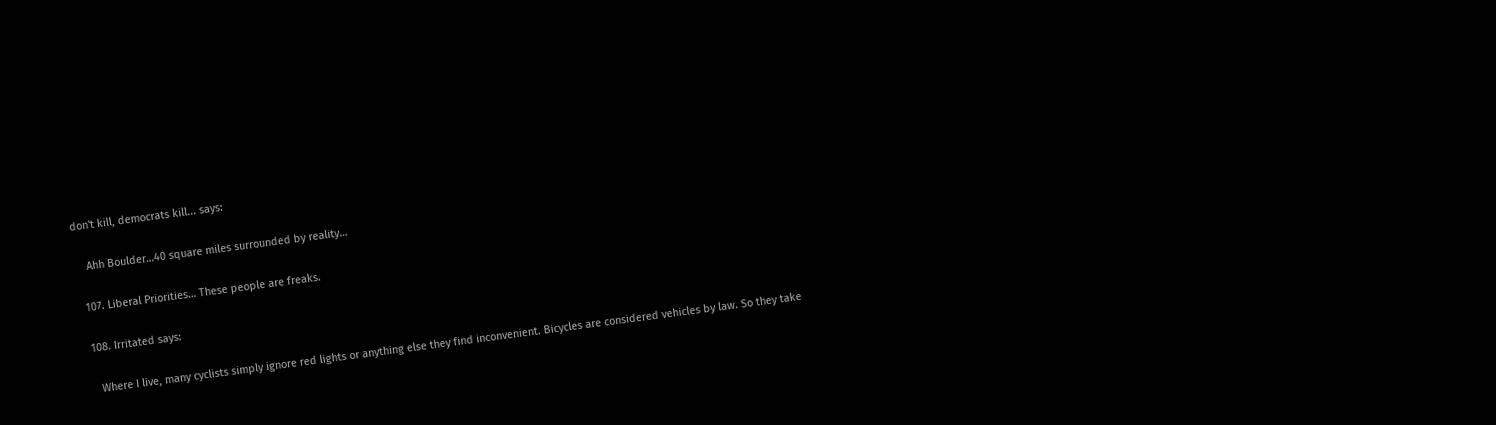don't kill, democrats kill... says:

    Ahh Boulder…40 square miles surrounded by reality…

  107. Liberal Priorities… These people are freaks.

  108. Irritated says:

    Where I live, many cyclists simply ignore red lights or anything else they find inconvenient. Bicycles are considered vehicles by law. So they take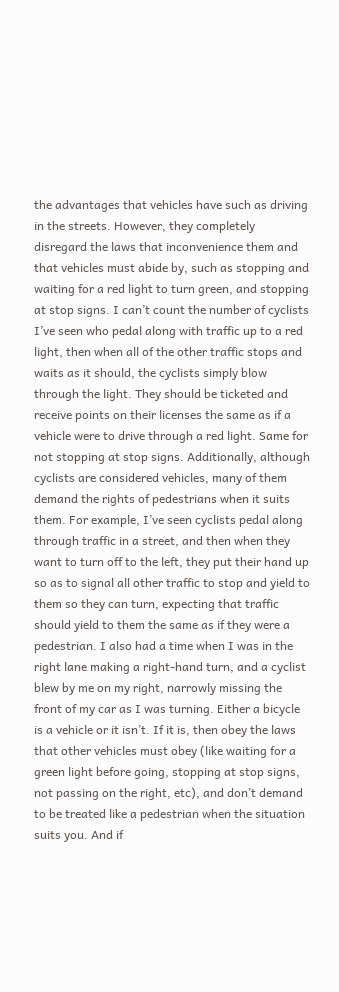the advantages that vehicles have such as driving in the streets. However, they completely disregard the laws that inconvenience them and that vehicles must abide by, such as stopping and waiting for a red light to turn green, and stopping at stop signs. I can’t count the number of cyclists I’ve seen who pedal along with traffic up to a red light, then when all of the other traffic stops and waits as it should, the cyclists simply blow through the light. They should be ticketed and receive points on their licenses the same as if a vehicle were to drive through a red light. Same for not stopping at stop signs. Additionally, although cyclists are considered vehicles, many of them demand the rights of pedestrians when it suits them. For example, I’ve seen cyclists pedal along through traffic in a street, and then when they want to turn off to the left, they put their hand up so as to signal all other traffic to stop and yield to them so they can turn, expecting that traffic should yield to them the same as if they were a pedestrian. I also had a time when I was in the right lane making a right-hand turn, and a cyclist blew by me on my right, narrowly missing the front of my car as I was turning. Either a bicycle is a vehicle or it isn’t. If it is, then obey the laws that other vehicles must obey (like waiting for a green light before going, stopping at stop signs, not passing on the right, etc), and don’t demand to be treated like a pedestrian when the situation suits you. And if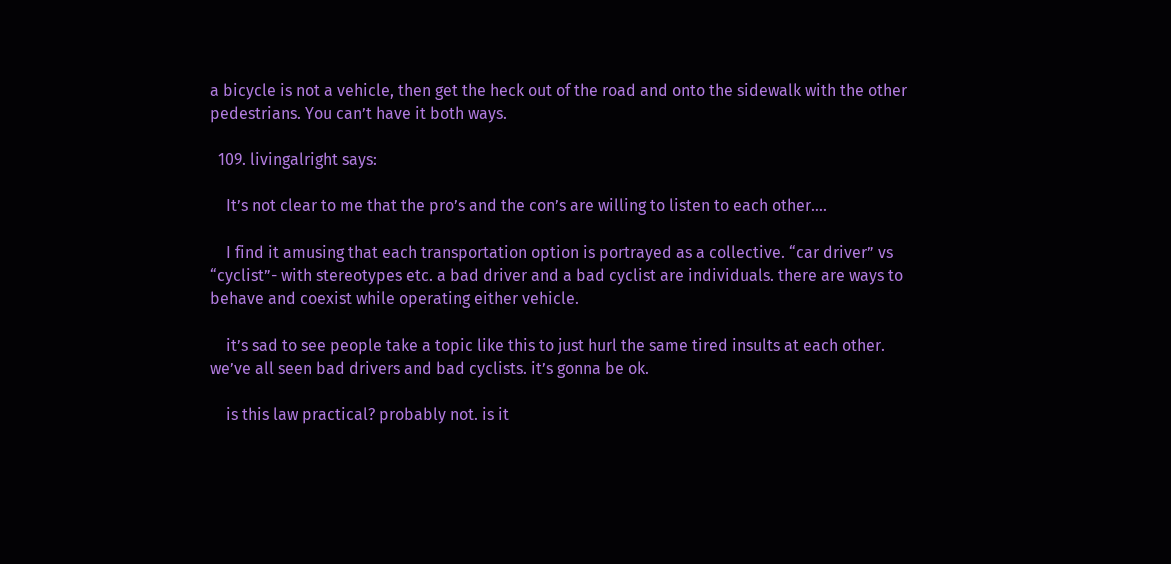a bicycle is not a vehicle, then get the heck out of the road and onto the sidewalk with the other pedestrians. You can’t have it both ways.

  109. livingalright says:

    It’s not clear to me that the pro’s and the con’s are willing to listen to each other….

    I find it amusing that each transportation option is portrayed as a collective. “car driver” vs “cyclist”- with stereotypes etc. a bad driver and a bad cyclist are individuals. there are ways to behave and coexist while operating either vehicle.

    it’s sad to see people take a topic like this to just hurl the same tired insults at each other. we’ve all seen bad drivers and bad cyclists. it’s gonna be ok.

    is this law practical? probably not. is it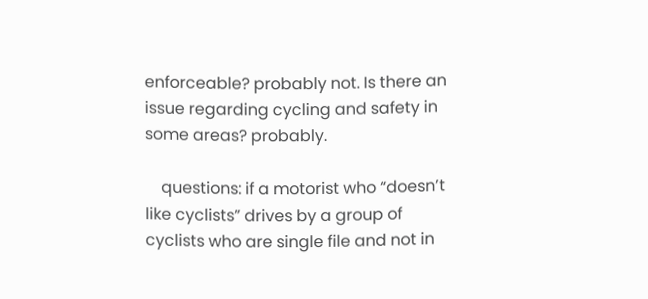enforceable? probably not. Is there an issue regarding cycling and safety in some areas? probably.

    questions: if a motorist who “doesn’t like cyclists” drives by a group of cyclists who are single file and not in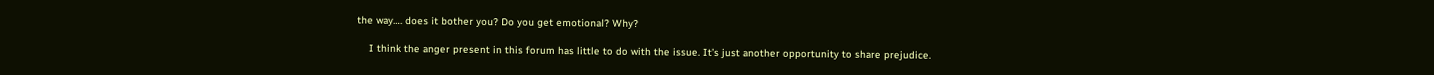the way…. does it bother you? Do you get emotional? Why?

    I think the anger present in this forum has little to do with the issue. It’s just another opportunity to share prejudice.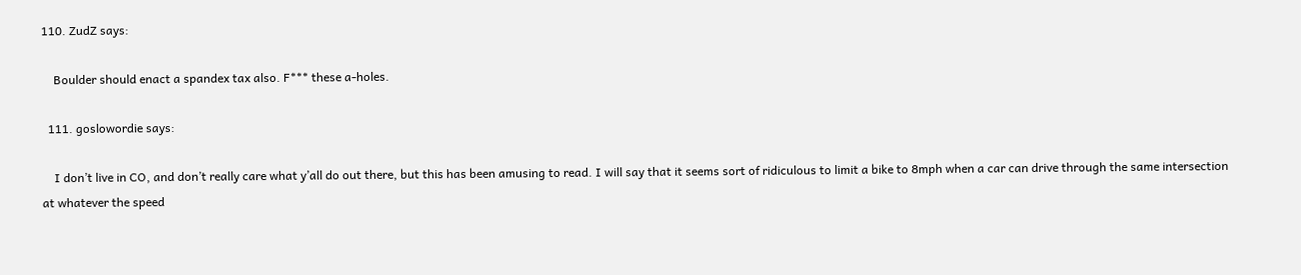110. ZudZ says:

    Boulder should enact a spandex tax also. F*** these a-holes.

  111. goslowordie says:

    I don’t live in CO, and don’t really care what y’all do out there, but this has been amusing to read. I will say that it seems sort of ridiculous to limit a bike to 8mph when a car can drive through the same intersection at whatever the speed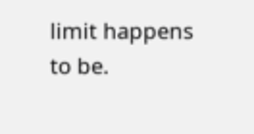limit happens to be.